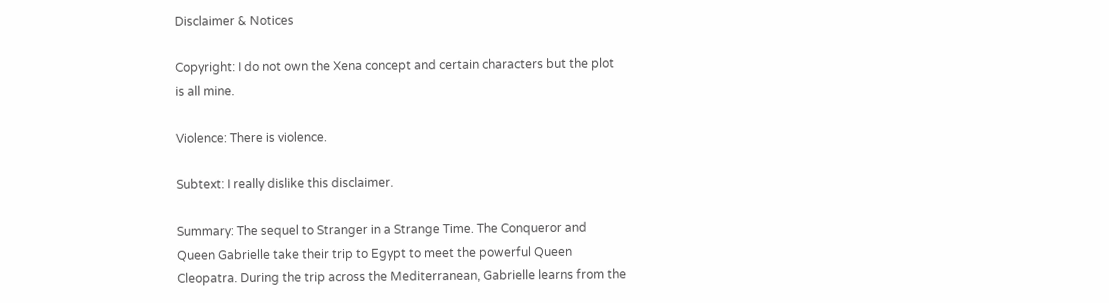Disclaimer & Notices

Copyright: I do not own the Xena concept and certain characters but the plot is all mine.

Violence: There is violence.

Subtext: I really dislike this disclaimer.

Summary: The sequel to Stranger in a Strange Time. The Conqueror and Queen Gabrielle take their trip to Egypt to meet the powerful Queen Cleopatra. During the trip across the Mediterranean, Gabrielle learns from the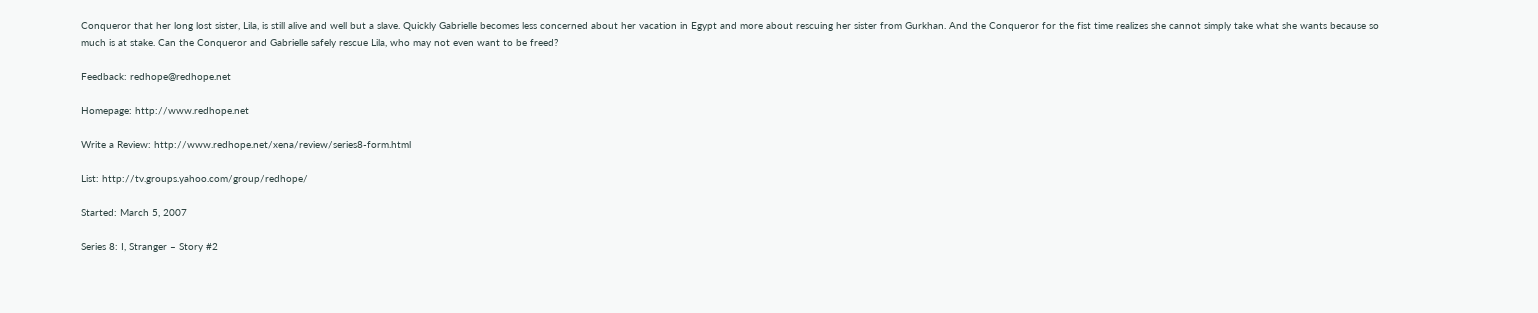Conqueror that her long lost sister, Lila, is still alive and well but a slave. Quickly Gabrielle becomes less concerned about her vacation in Egypt and more about rescuing her sister from Gurkhan. And the Conqueror for the fist time realizes she cannot simply take what she wants because so much is at stake. Can the Conqueror and Gabrielle safely rescue Lila, who may not even want to be freed?

Feedback: redhope@redhope.net

Homepage: http://www.redhope.net

Write a Review: http://www.redhope.net/xena/review/series8-form.html

List: http://tv.groups.yahoo.com/group/redhope/

Started: March 5, 2007

Series 8: I, Stranger – Story #2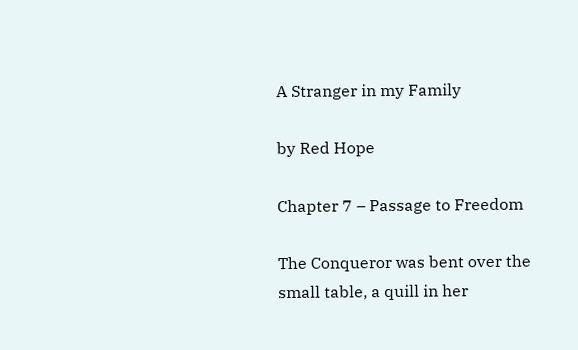A Stranger in my Family

by Red Hope

Chapter 7 – Passage to Freedom

The Conqueror was bent over the small table, a quill in her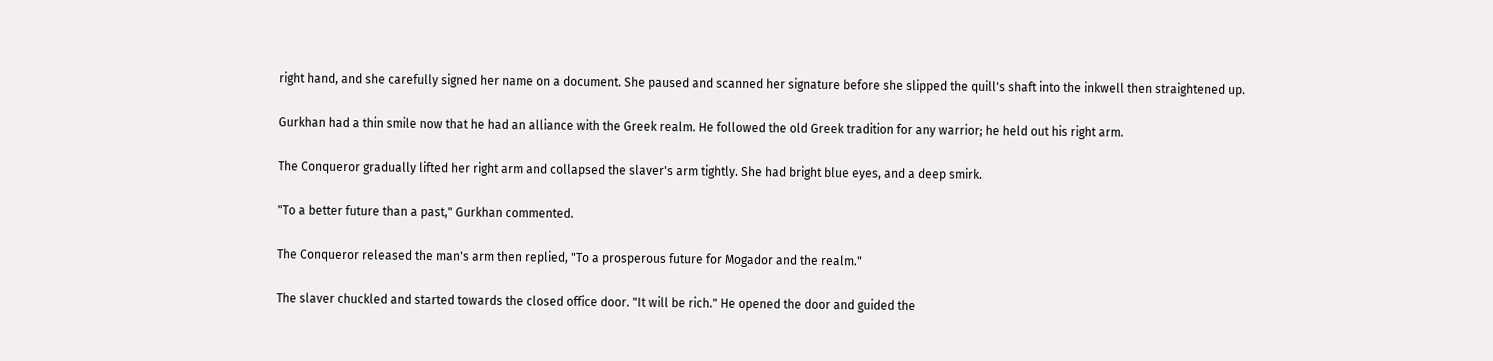right hand, and she carefully signed her name on a document. She paused and scanned her signature before she slipped the quill's shaft into the inkwell then straightened up.

Gurkhan had a thin smile now that he had an alliance with the Greek realm. He followed the old Greek tradition for any warrior; he held out his right arm.

The Conqueror gradually lifted her right arm and collapsed the slaver's arm tightly. She had bright blue eyes, and a deep smirk.

"To a better future than a past," Gurkhan commented.

The Conqueror released the man's arm then replied, "To a prosperous future for Mogador and the realm."

The slaver chuckled and started towards the closed office door. "It will be rich." He opened the door and guided the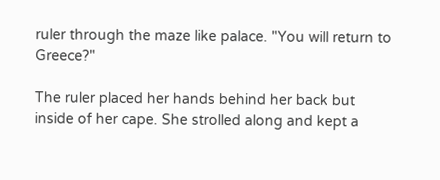ruler through the maze like palace. "You will return to Greece?"

The ruler placed her hands behind her back but inside of her cape. She strolled along and kept a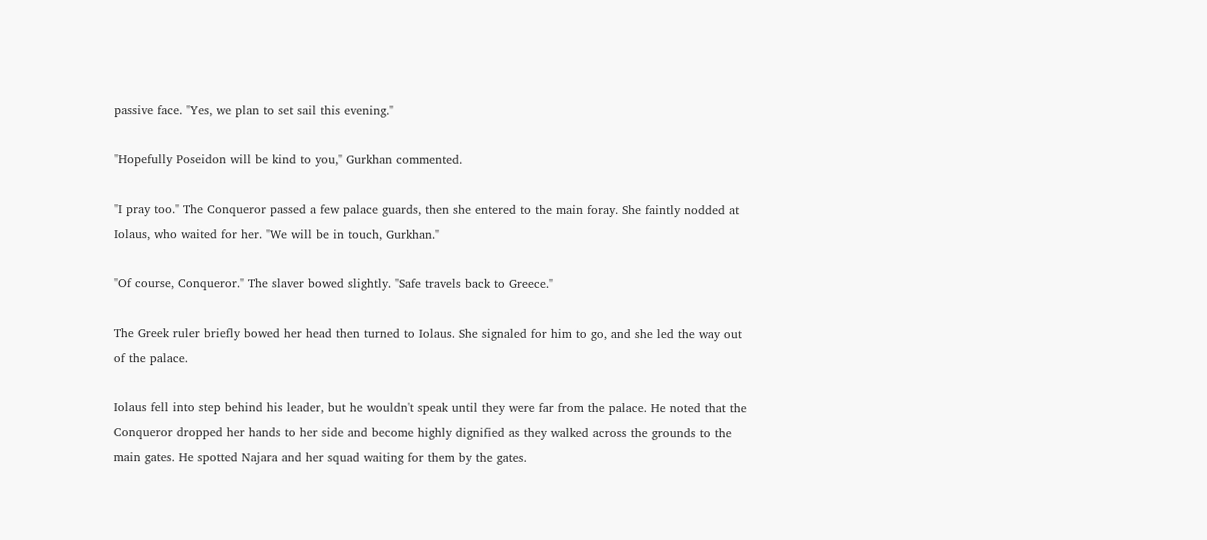passive face. "Yes, we plan to set sail this evening."

"Hopefully Poseidon will be kind to you," Gurkhan commented.

"I pray too." The Conqueror passed a few palace guards, then she entered to the main foray. She faintly nodded at Iolaus, who waited for her. "We will be in touch, Gurkhan."

"Of course, Conqueror." The slaver bowed slightly. "Safe travels back to Greece."

The Greek ruler briefly bowed her head then turned to Iolaus. She signaled for him to go, and she led the way out of the palace.

Iolaus fell into step behind his leader, but he wouldn't speak until they were far from the palace. He noted that the Conqueror dropped her hands to her side and become highly dignified as they walked across the grounds to the main gates. He spotted Najara and her squad waiting for them by the gates.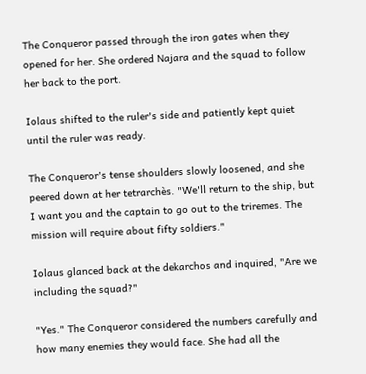The Conqueror passed through the iron gates when they opened for her. She ordered Najara and the squad to follow her back to the port.

Iolaus shifted to the ruler's side and patiently kept quiet until the ruler was ready.

The Conqueror's tense shoulders slowly loosened, and she peered down at her tetrarchès. "We'll return to the ship, but I want you and the captain to go out to the triremes. The mission will require about fifty soldiers."

Iolaus glanced back at the dekarchos and inquired, "Are we including the squad?"

"Yes." The Conqueror considered the numbers carefully and how many enemies they would face. She had all the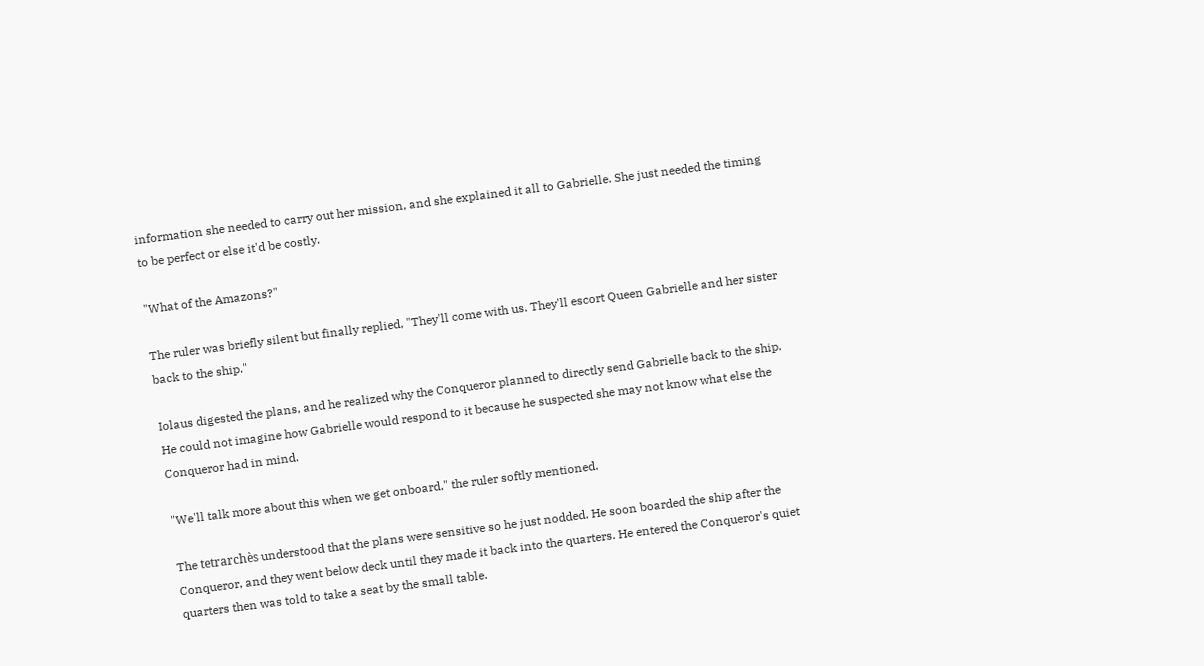information she needed to carry out her mission, and she explained it all to Gabrielle. She just needed the timing to be perfect or else it'd be costly.

"What of the Amazons?"

The ruler was briefly silent but finally replied, "They'll come with us. They'll escort Queen Gabrielle and her sister back to the ship."

Iolaus digested the plans, and he realized why the Conqueror planned to directly send Gabrielle back to the ship. He could not imagine how Gabrielle would respond to it because he suspected she may not know what else the Conqueror had in mind.

"We'll talk more about this when we get onboard," the ruler softly mentioned.

The tetrarchès understood that the plans were sensitive so he just nodded. He soon boarded the ship after the Conqueror, and they went below deck until they made it back into the quarters. He entered the Conqueror's quiet quarters then was told to take a seat by the small table.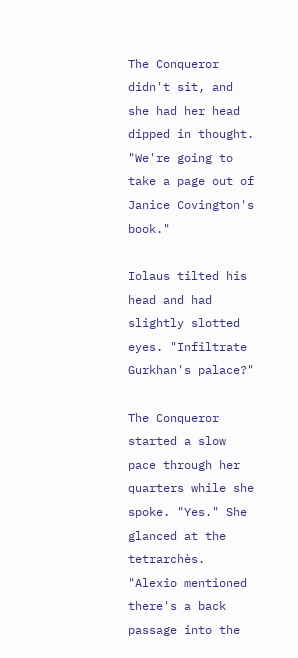The Conqueror didn't sit, and she had her head dipped in thought. "We're going to take a page out of Janice Covington's book."

Iolaus tilted his head and had slightly slotted eyes. "Infiltrate Gurkhan's palace?"

The Conqueror started a slow pace through her quarters while she spoke. "Yes." She glanced at the tetrarchès. "Alexio mentioned there's a back passage into the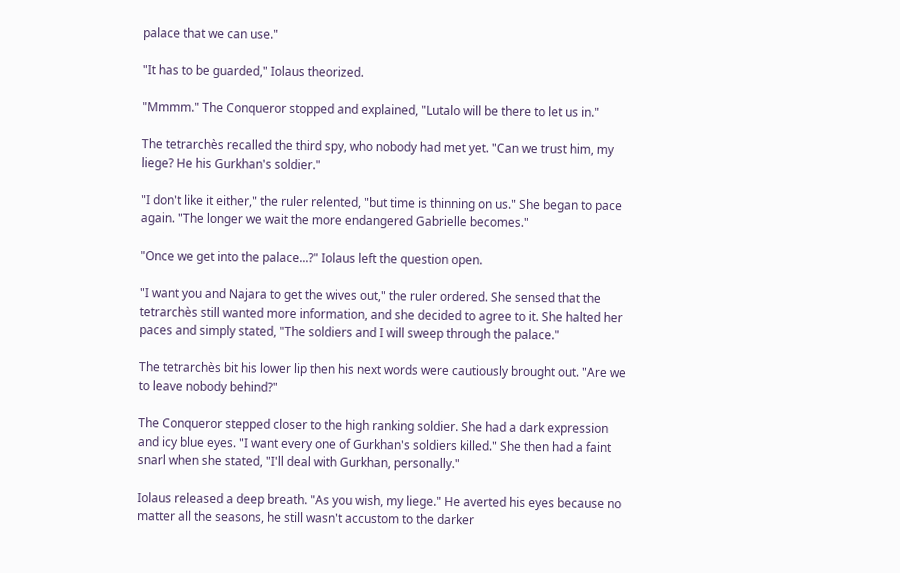palace that we can use."

"It has to be guarded," Iolaus theorized.

"Mmmm." The Conqueror stopped and explained, "Lutalo will be there to let us in."

The tetrarchès recalled the third spy, who nobody had met yet. "Can we trust him, my liege? He his Gurkhan's soldier."

"I don't like it either," the ruler relented, "but time is thinning on us." She began to pace again. "The longer we wait the more endangered Gabrielle becomes."

"Once we get into the palace...?" Iolaus left the question open.

"I want you and Najara to get the wives out," the ruler ordered. She sensed that the tetrarchès still wanted more information, and she decided to agree to it. She halted her paces and simply stated, "The soldiers and I will sweep through the palace."

The tetrarchès bit his lower lip then his next words were cautiously brought out. "Are we to leave nobody behind?"

The Conqueror stepped closer to the high ranking soldier. She had a dark expression and icy blue eyes. "I want every one of Gurkhan's soldiers killed." She then had a faint snarl when she stated, "I'll deal with Gurkhan, personally."

Iolaus released a deep breath. "As you wish, my liege." He averted his eyes because no matter all the seasons, he still wasn't accustom to the darker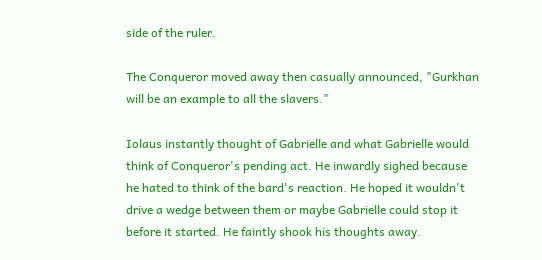side of the ruler.

The Conqueror moved away then casually announced, "Gurkhan will be an example to all the slavers."

Iolaus instantly thought of Gabrielle and what Gabrielle would think of Conqueror's pending act. He inwardly sighed because he hated to think of the bard's reaction. He hoped it wouldn't drive a wedge between them or maybe Gabrielle could stop it before it started. He faintly shook his thoughts away.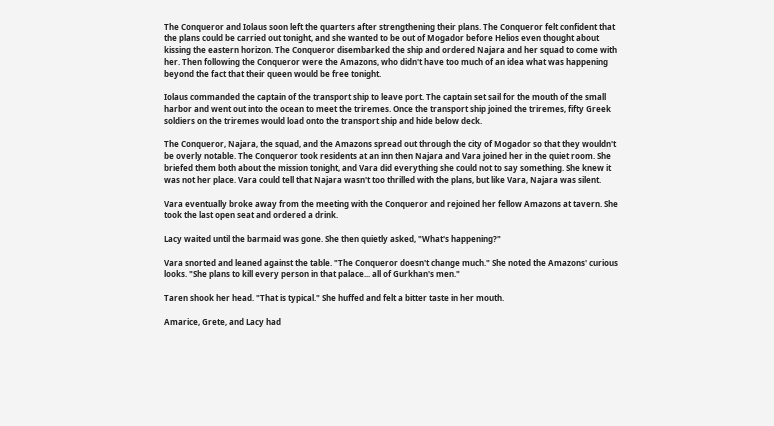The Conqueror and Iolaus soon left the quarters after strengthening their plans. The Conqueror felt confident that the plans could be carried out tonight, and she wanted to be out of Mogador before Helios even thought about kissing the eastern horizon. The Conqueror disembarked the ship and ordered Najara and her squad to come with her. Then following the Conqueror were the Amazons, who didn't have too much of an idea what was happening beyond the fact that their queen would be free tonight.

Iolaus commanded the captain of the transport ship to leave port. The captain set sail for the mouth of the small harbor and went out into the ocean to meet the triremes. Once the transport ship joined the triremes, fifty Greek soldiers on the triremes would load onto the transport ship and hide below deck.

The Conqueror, Najara, the squad, and the Amazons spread out through the city of Mogador so that they wouldn't be overly notable. The Conqueror took residents at an inn then Najara and Vara joined her in the quiet room. She briefed them both about the mission tonight, and Vara did everything she could not to say something. She knew it was not her place. Vara could tell that Najara wasn't too thrilled with the plans, but like Vara, Najara was silent.

Vara eventually broke away from the meeting with the Conqueror and rejoined her fellow Amazons at tavern. She took the last open seat and ordered a drink.

Lacy waited until the barmaid was gone. She then quietly asked, "What's happening?"

Vara snorted and leaned against the table. "The Conqueror doesn't change much." She noted the Amazons' curious looks. "She plans to kill every person in that palace... all of Gurkhan's men."

Taren shook her head. "That is typical." She huffed and felt a bitter taste in her mouth.

Amarice, Grete, and Lacy had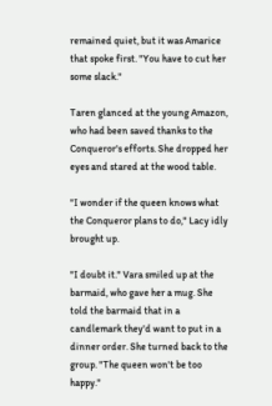remained quiet, but it was Amarice that spoke first. "You have to cut her some slack."

Taren glanced at the young Amazon, who had been saved thanks to the Conqueror's efforts. She dropped her eyes and stared at the wood table.

"I wonder if the queen knows what the Conqueror plans to do," Lacy idly brought up.

"I doubt it." Vara smiled up at the barmaid, who gave her a mug. She told the barmaid that in a candlemark they'd want to put in a dinner order. She turned back to the group. "The queen won't be too happy."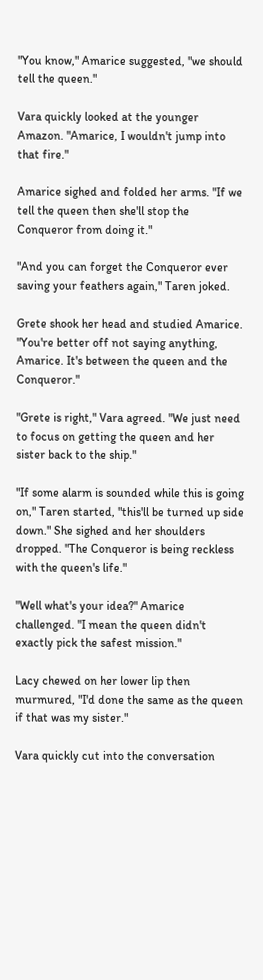"You know," Amarice suggested, "we should tell the queen."

Vara quickly looked at the younger Amazon. "Amarice, I wouldn't jump into that fire."

Amarice sighed and folded her arms. "If we tell the queen then she'll stop the Conqueror from doing it."

"And you can forget the Conqueror ever saving your feathers again," Taren joked.

Grete shook her head and studied Amarice. "You're better off not saying anything, Amarice. It's between the queen and the Conqueror."

"Grete is right," Vara agreed. "We just need to focus on getting the queen and her sister back to the ship."

"If some alarm is sounded while this is going on," Taren started, "this'll be turned up side down." She sighed and her shoulders dropped. "The Conqueror is being reckless with the queen's life."

"Well what's your idea?" Amarice challenged. "I mean the queen didn't exactly pick the safest mission."

Lacy chewed on her lower lip then murmured, "I'd done the same as the queen if that was my sister."

Vara quickly cut into the conversation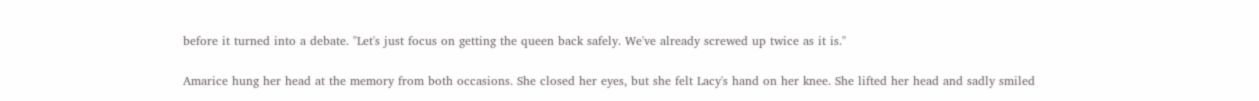before it turned into a debate. "Let's just focus on getting the queen back safely. We've already screwed up twice as it is."

Amarice hung her head at the memory from both occasions. She closed her eyes, but she felt Lacy's hand on her knee. She lifted her head and sadly smiled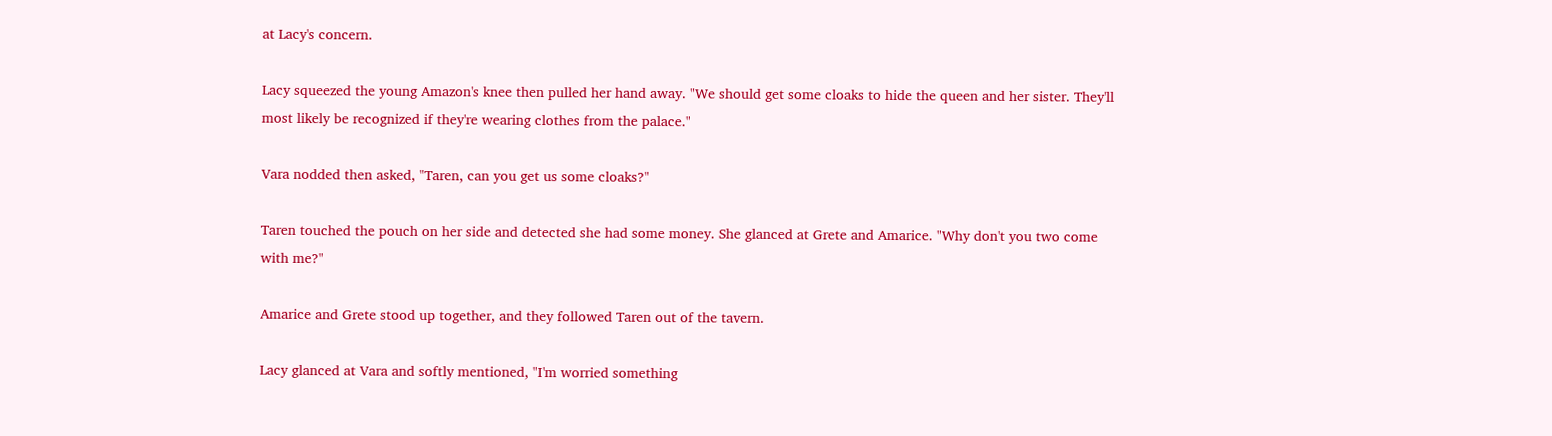at Lacy's concern.

Lacy squeezed the young Amazon's knee then pulled her hand away. "We should get some cloaks to hide the queen and her sister. They'll most likely be recognized if they're wearing clothes from the palace."

Vara nodded then asked, "Taren, can you get us some cloaks?"

Taren touched the pouch on her side and detected she had some money. She glanced at Grete and Amarice. "Why don't you two come with me?"

Amarice and Grete stood up together, and they followed Taren out of the tavern.

Lacy glanced at Vara and softly mentioned, "I'm worried something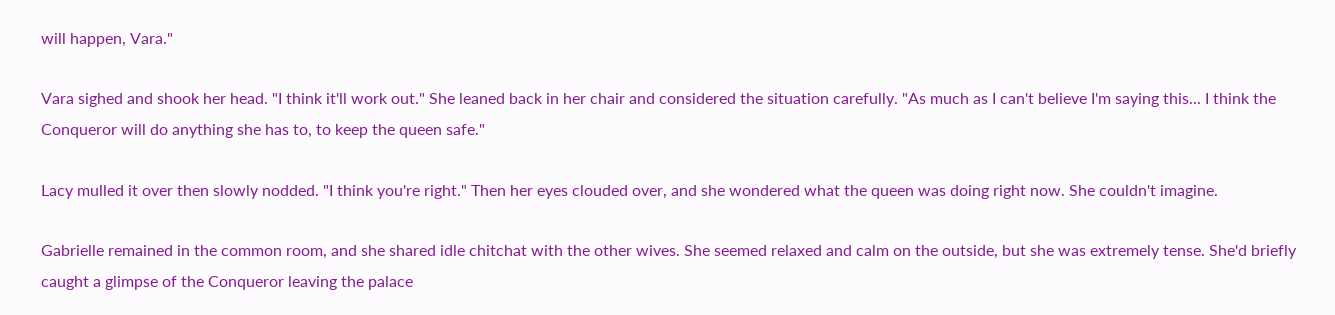will happen, Vara."

Vara sighed and shook her head. "I think it'll work out." She leaned back in her chair and considered the situation carefully. "As much as I can't believe I'm saying this... I think the Conqueror will do anything she has to, to keep the queen safe."

Lacy mulled it over then slowly nodded. "I think you're right." Then her eyes clouded over, and she wondered what the queen was doing right now. She couldn't imagine.

Gabrielle remained in the common room, and she shared idle chitchat with the other wives. She seemed relaxed and calm on the outside, but she was extremely tense. She'd briefly caught a glimpse of the Conqueror leaving the palace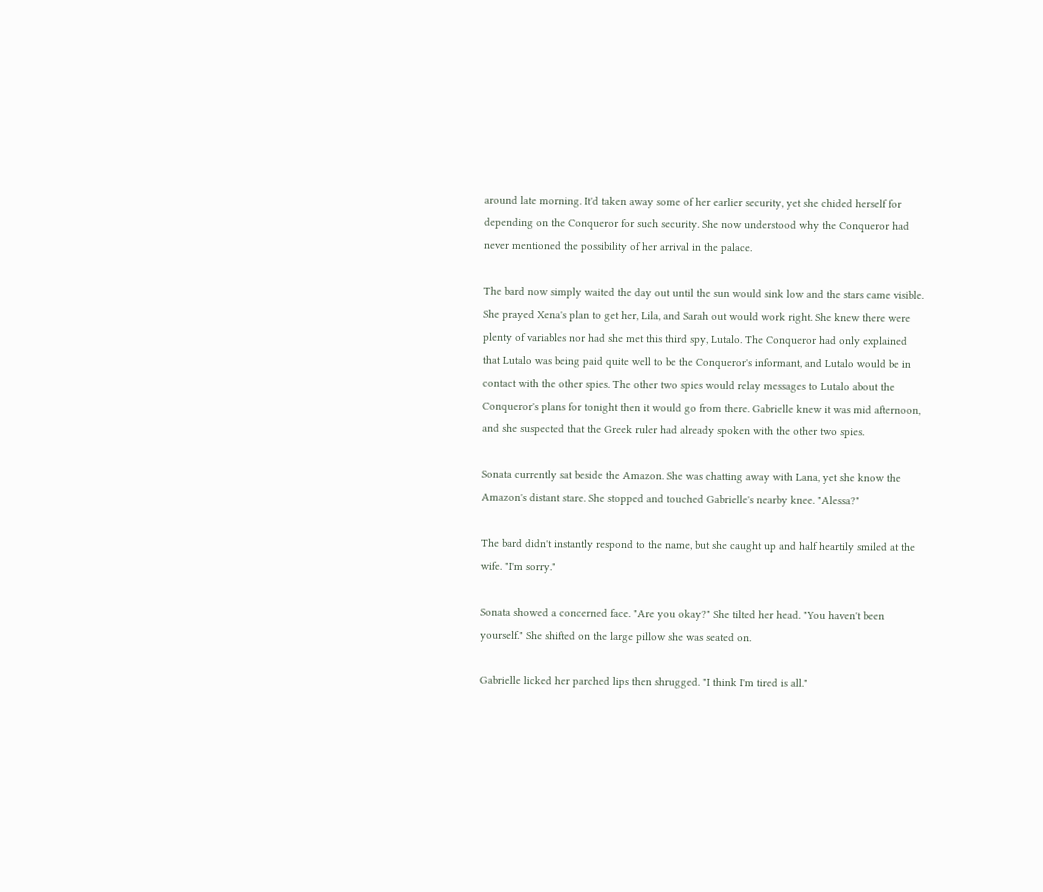around late morning. It'd taken away some of her earlier security, yet she chided herself for depending on the Conqueror for such security. She now understood why the Conqueror had never mentioned the possibility of her arrival in the palace.

The bard now simply waited the day out until the sun would sink low and the stars came visible. She prayed Xena's plan to get her, Lila, and Sarah out would work right. She knew there were plenty of variables nor had she met this third spy, Lutalo. The Conqueror had only explained that Lutalo was being paid quite well to be the Conqueror's informant, and Lutalo would be in contact with the other spies. The other two spies would relay messages to Lutalo about the Conqueror's plans for tonight then it would go from there. Gabrielle knew it was mid afternoon, and she suspected that the Greek ruler had already spoken with the other two spies.

Sonata currently sat beside the Amazon. She was chatting away with Lana, yet she know the Amazon's distant stare. She stopped and touched Gabrielle's nearby knee. "Alessa?"

The bard didn't instantly respond to the name, but she caught up and half heartily smiled at the wife. "I'm sorry."

Sonata showed a concerned face. "Are you okay?" She tilted her head. "You haven't been yourself." She shifted on the large pillow she was seated on.

Gabrielle licked her parched lips then shrugged. "I think I'm tired is all."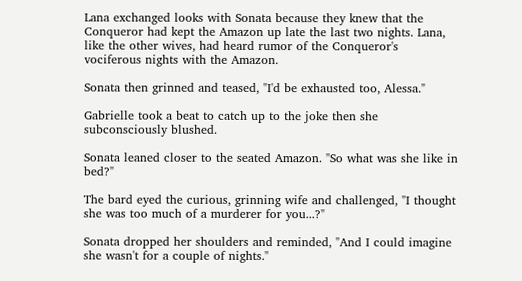Lana exchanged looks with Sonata because they knew that the Conqueror had kept the Amazon up late the last two nights. Lana, like the other wives, had heard rumor of the Conqueror's vociferous nights with the Amazon.

Sonata then grinned and teased, "I'd be exhausted too, Alessa."

Gabrielle took a beat to catch up to the joke then she subconsciously blushed.

Sonata leaned closer to the seated Amazon. "So what was she like in bed?"

The bard eyed the curious, grinning wife and challenged, "I thought she was too much of a murderer for you...?"

Sonata dropped her shoulders and reminded, "And I could imagine she wasn't for a couple of nights."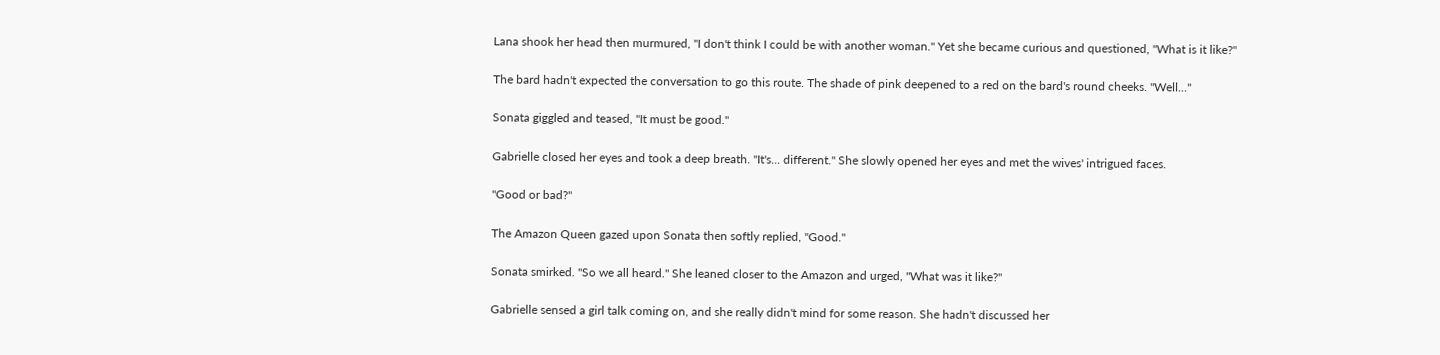Lana shook her head then murmured, "I don't think I could be with another woman." Yet she became curious and questioned, "What is it like?"

The bard hadn't expected the conversation to go this route. The shade of pink deepened to a red on the bard's round cheeks. "Well..."

Sonata giggled and teased, "It must be good."

Gabrielle closed her eyes and took a deep breath. "It's... different." She slowly opened her eyes and met the wives' intrigued faces.

"Good or bad?"

The Amazon Queen gazed upon Sonata then softly replied, "Good."

Sonata smirked. "So we all heard." She leaned closer to the Amazon and urged, "What was it like?"

Gabrielle sensed a girl talk coming on, and she really didn't mind for some reason. She hadn't discussed her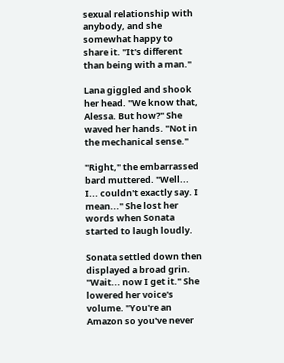sexual relationship with anybody, and she somewhat happy to share it. "It's different than being with a man."

Lana giggled and shook her head. "We know that, Alessa. But how?" She waved her hands. "Not in the mechanical sense."

"Right," the embarrassed bard muttered. "Well... I... couldn't exactly say. I mean..." She lost her words when Sonata started to laugh loudly.

Sonata settled down then displayed a broad grin. "Wait... now I get it." She lowered her voice's volume. "You're an Amazon so you've never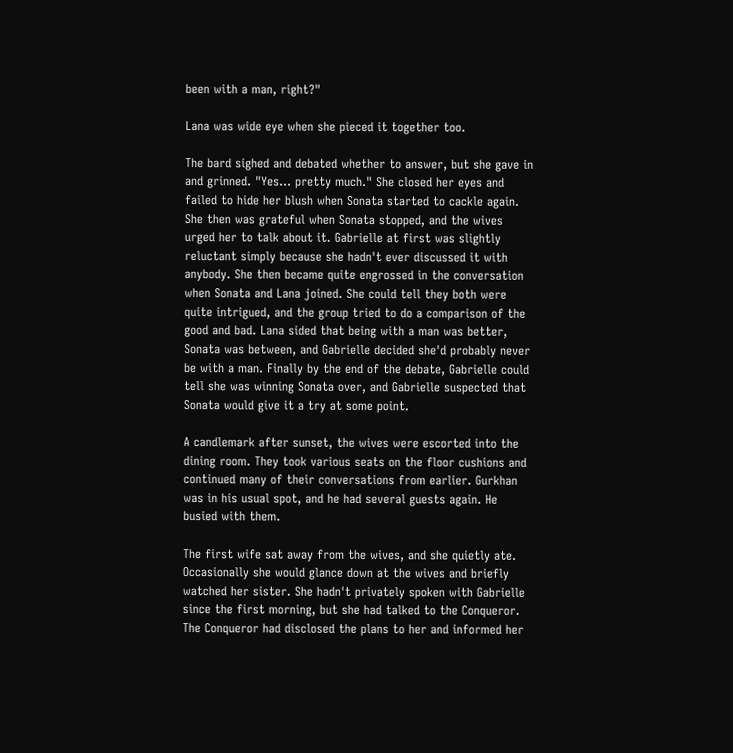been with a man, right?"

Lana was wide eye when she pieced it together too.

The bard sighed and debated whether to answer, but she gave in and grinned. "Yes... pretty much." She closed her eyes and failed to hide her blush when Sonata started to cackle again. She then was grateful when Sonata stopped, and the wives urged her to talk about it. Gabrielle at first was slightly reluctant simply because she hadn't ever discussed it with anybody. She then became quite engrossed in the conversation when Sonata and Lana joined. She could tell they both were quite intrigued, and the group tried to do a comparison of the good and bad. Lana sided that being with a man was better, Sonata was between, and Gabrielle decided she'd probably never be with a man. Finally by the end of the debate, Gabrielle could tell she was winning Sonata over, and Gabrielle suspected that Sonata would give it a try at some point.

A candlemark after sunset, the wives were escorted into the dining room. They took various seats on the floor cushions and continued many of their conversations from earlier. Gurkhan was in his usual spot, and he had several guests again. He busied with them.

The first wife sat away from the wives, and she quietly ate. Occasionally she would glance down at the wives and briefly watched her sister. She hadn't privately spoken with Gabrielle since the first morning, but she had talked to the Conqueror. The Conqueror had disclosed the plans to her and informed her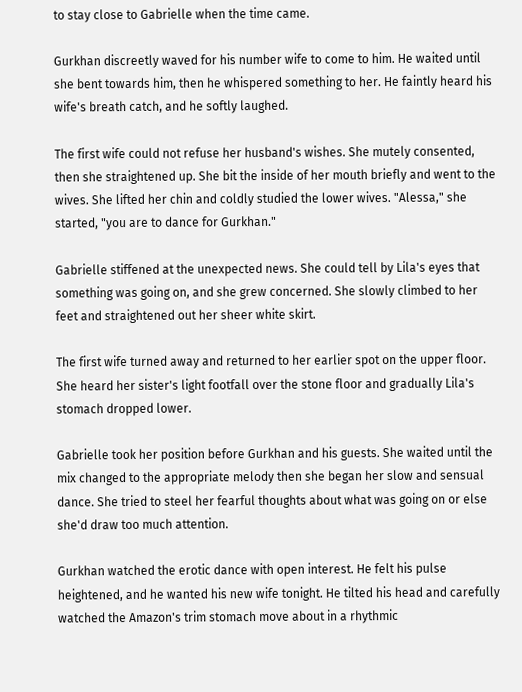to stay close to Gabrielle when the time came.

Gurkhan discreetly waved for his number wife to come to him. He waited until she bent towards him, then he whispered something to her. He faintly heard his wife's breath catch, and he softly laughed.

The first wife could not refuse her husband's wishes. She mutely consented, then she straightened up. She bit the inside of her mouth briefly and went to the wives. She lifted her chin and coldly studied the lower wives. "Alessa," she started, "you are to dance for Gurkhan."

Gabrielle stiffened at the unexpected news. She could tell by Lila's eyes that something was going on, and she grew concerned. She slowly climbed to her feet and straightened out her sheer white skirt.

The first wife turned away and returned to her earlier spot on the upper floor. She heard her sister's light footfall over the stone floor and gradually Lila's stomach dropped lower.

Gabrielle took her position before Gurkhan and his guests. She waited until the mix changed to the appropriate melody then she began her slow and sensual dance. She tried to steel her fearful thoughts about what was going on or else she'd draw too much attention.

Gurkhan watched the erotic dance with open interest. He felt his pulse heightened, and he wanted his new wife tonight. He tilted his head and carefully watched the Amazon's trim stomach move about in a rhythmic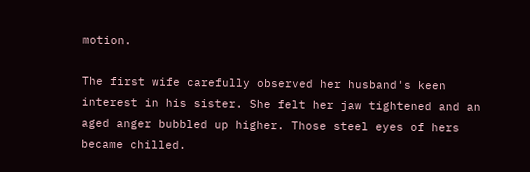motion.

The first wife carefully observed her husband's keen interest in his sister. She felt her jaw tightened and an aged anger bubbled up higher. Those steel eyes of hers became chilled.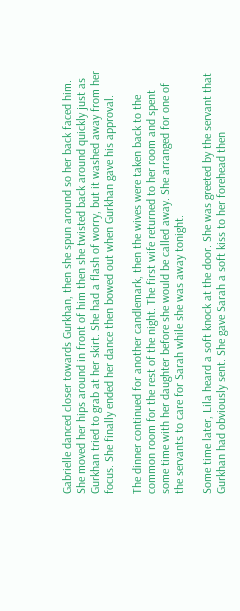Gabrielle danced closer towards Gurkhan, then she spun around so her back faced him. She moved her hips around in front of him then she twisted back around quickly just as Gurkhan tried to grab at her skirt. She had a flash of worry, but it washed away from her focus. She finally ended her dance then bowed out when Gurkhan gave his approval.

The dinner continued for another candlemark, then the wives were taken back to the common room for the rest of the night. The first wife returned to her room and spent some time with her daughter before she would be called away. She arranged for one of the servants to care for Sarah while she was away tonight.

Some time later, Lila heard a soft knock at the door. She was greeted by the servant that Gurkhan had obviously sent. She gave Sarah a soft kiss to her forehead then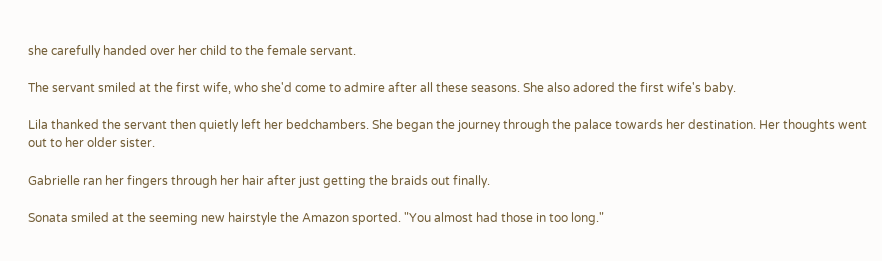she carefully handed over her child to the female servant.

The servant smiled at the first wife, who she'd come to admire after all these seasons. She also adored the first wife's baby.

Lila thanked the servant then quietly left her bedchambers. She began the journey through the palace towards her destination. Her thoughts went out to her older sister.

Gabrielle ran her fingers through her hair after just getting the braids out finally.

Sonata smiled at the seeming new hairstyle the Amazon sported. "You almost had those in too long."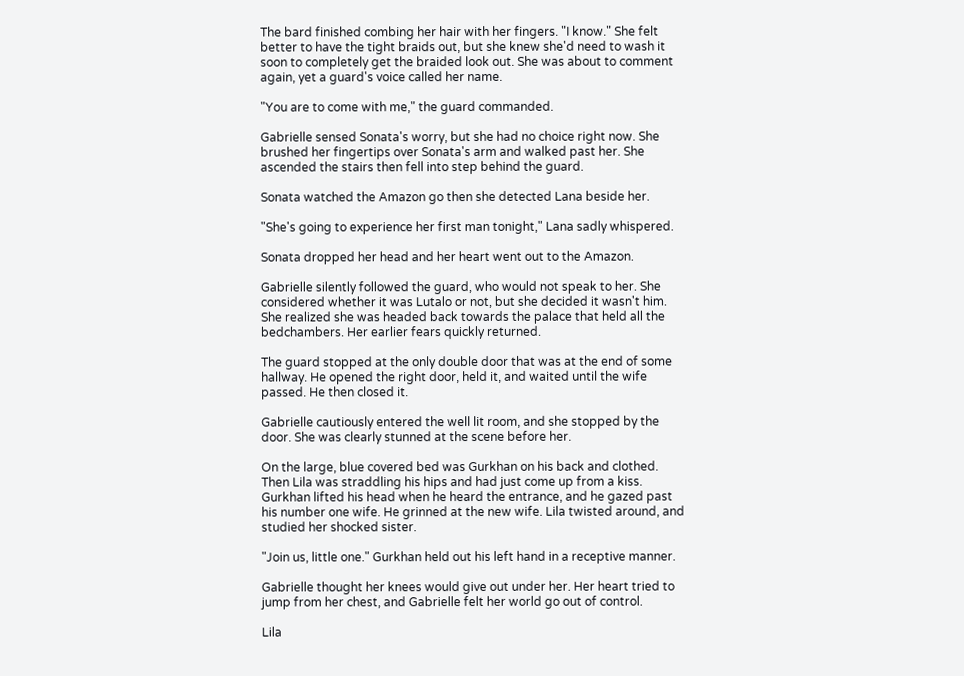The bard finished combing her hair with her fingers. "I know." She felt better to have the tight braids out, but she knew she'd need to wash it soon to completely get the braided look out. She was about to comment again, yet a guard's voice called her name.

"You are to come with me," the guard commanded.

Gabrielle sensed Sonata's worry, but she had no choice right now. She brushed her fingertips over Sonata's arm and walked past her. She ascended the stairs then fell into step behind the guard.

Sonata watched the Amazon go then she detected Lana beside her.

"She's going to experience her first man tonight," Lana sadly whispered.

Sonata dropped her head and her heart went out to the Amazon.

Gabrielle silently followed the guard, who would not speak to her. She considered whether it was Lutalo or not, but she decided it wasn't him. She realized she was headed back towards the palace that held all the bedchambers. Her earlier fears quickly returned.

The guard stopped at the only double door that was at the end of some hallway. He opened the right door, held it, and waited until the wife passed. He then closed it.

Gabrielle cautiously entered the well lit room, and she stopped by the door. She was clearly stunned at the scene before her.

On the large, blue covered bed was Gurkhan on his back and clothed. Then Lila was straddling his hips and had just come up from a kiss. Gurkhan lifted his head when he heard the entrance, and he gazed past his number one wife. He grinned at the new wife. Lila twisted around, and studied her shocked sister.

"Join us, little one." Gurkhan held out his left hand in a receptive manner.

Gabrielle thought her knees would give out under her. Her heart tried to jump from her chest, and Gabrielle felt her world go out of control.

Lila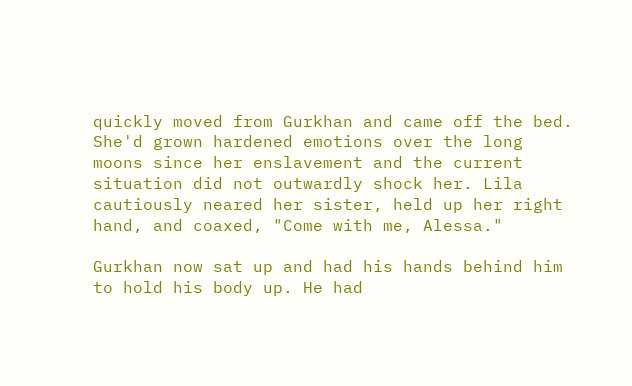quickly moved from Gurkhan and came off the bed. She'd grown hardened emotions over the long moons since her enslavement and the current situation did not outwardly shock her. Lila cautiously neared her sister, held up her right hand, and coaxed, "Come with me, Alessa."

Gurkhan now sat up and had his hands behind him to hold his body up. He had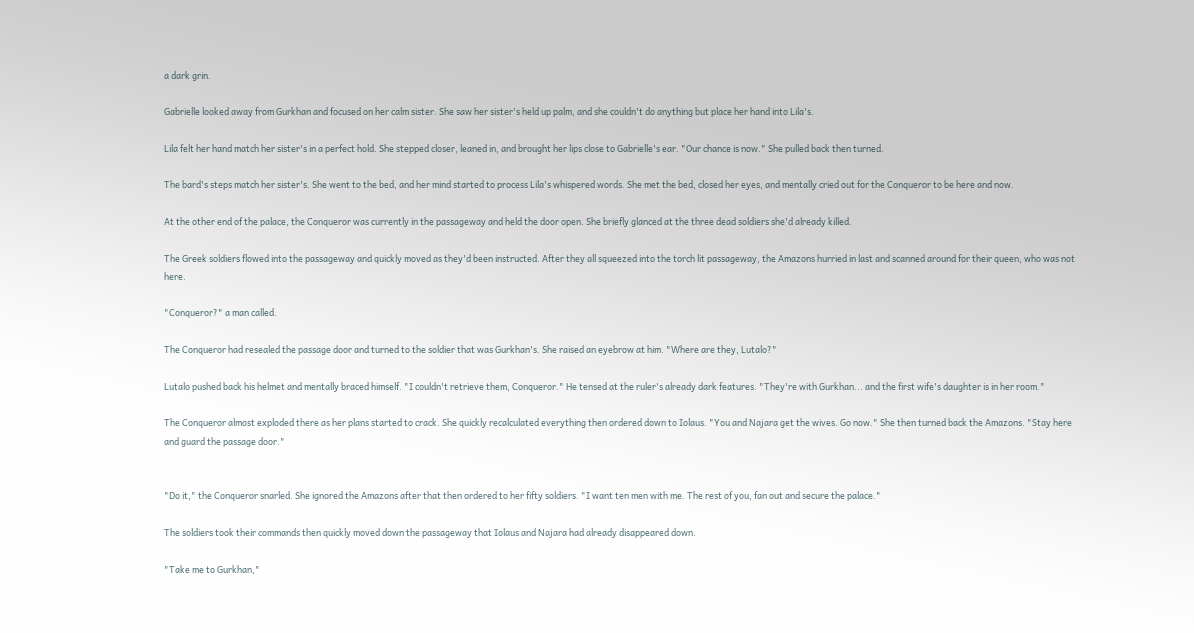a dark grin.

Gabrielle looked away from Gurkhan and focused on her calm sister. She saw her sister's held up palm, and she couldn't do anything but place her hand into Lila's.

Lila felt her hand match her sister's in a perfect hold. She stepped closer, leaned in, and brought her lips close to Gabrielle's ear. "Our chance is now." She pulled back then turned.

The bard's steps match her sister's. She went to the bed, and her mind started to process Lila's whispered words. She met the bed, closed her eyes, and mentally cried out for the Conqueror to be here and now.

At the other end of the palace, the Conqueror was currently in the passageway and held the door open. She briefly glanced at the three dead soldiers she'd already killed.

The Greek soldiers flowed into the passageway and quickly moved as they'd been instructed. After they all squeezed into the torch lit passageway, the Amazons hurried in last and scanned around for their queen, who was not here.

"Conqueror?" a man called.

The Conqueror had resealed the passage door and turned to the soldier that was Gurkhan's. She raised an eyebrow at him. "Where are they, Lutalo?"

Lutalo pushed back his helmet and mentally braced himself. "I couldn't retrieve them, Conqueror." He tensed at the ruler's already dark features. "They're with Gurkhan... and the first wife's daughter is in her room."

The Conqueror almost exploded there as her plans started to crack. She quickly recalculated everything then ordered down to Iolaus. "You and Najara get the wives. Go now." She then turned back the Amazons. "Stay here and guard the passage door."


"Do it," the Conqueror snarled. She ignored the Amazons after that then ordered to her fifty soldiers. "I want ten men with me. The rest of you, fan out and secure the palace."

The soldiers took their commands then quickly moved down the passageway that Iolaus and Najara had already disappeared down.

"Take me to Gurkhan,"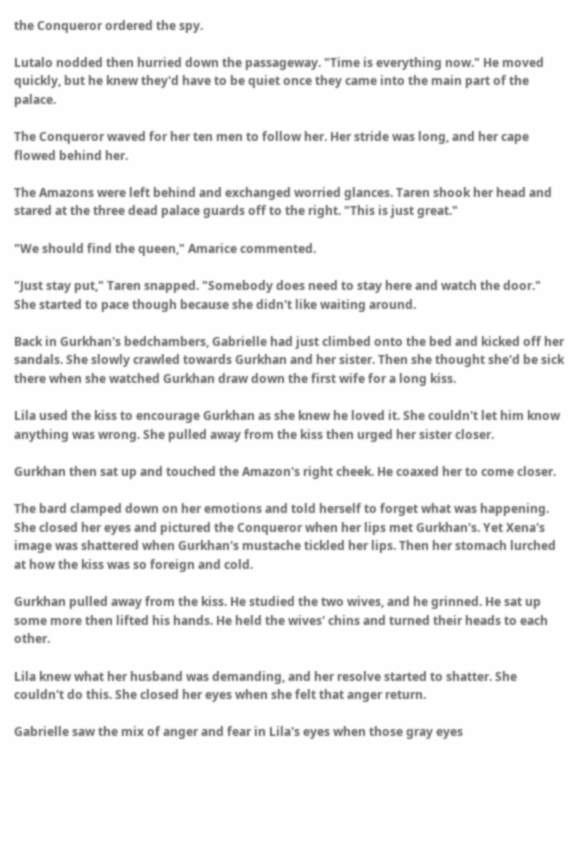the Conqueror ordered the spy.

Lutalo nodded then hurried down the passageway. "Time is everything now." He moved quickly, but he knew they'd have to be quiet once they came into the main part of the palace.

The Conqueror waved for her ten men to follow her. Her stride was long, and her cape flowed behind her.

The Amazons were left behind and exchanged worried glances. Taren shook her head and stared at the three dead palace guards off to the right. "This is just great."

"We should find the queen," Amarice commented.

"Just stay put," Taren snapped. "Somebody does need to stay here and watch the door." She started to pace though because she didn't like waiting around.

Back in Gurkhan's bedchambers, Gabrielle had just climbed onto the bed and kicked off her sandals. She slowly crawled towards Gurkhan and her sister. Then she thought she'd be sick there when she watched Gurkhan draw down the first wife for a long kiss.

Lila used the kiss to encourage Gurkhan as she knew he loved it. She couldn't let him know anything was wrong. She pulled away from the kiss then urged her sister closer.

Gurkhan then sat up and touched the Amazon's right cheek. He coaxed her to come closer.

The bard clamped down on her emotions and told herself to forget what was happening. She closed her eyes and pictured the Conqueror when her lips met Gurkhan's. Yet Xena's image was shattered when Gurkhan's mustache tickled her lips. Then her stomach lurched at how the kiss was so foreign and cold.

Gurkhan pulled away from the kiss. He studied the two wives, and he grinned. He sat up some more then lifted his hands. He held the wives' chins and turned their heads to each other.

Lila knew what her husband was demanding, and her resolve started to shatter. She couldn't do this. She closed her eyes when she felt that anger return.

Gabrielle saw the mix of anger and fear in Lila's eyes when those gray eyes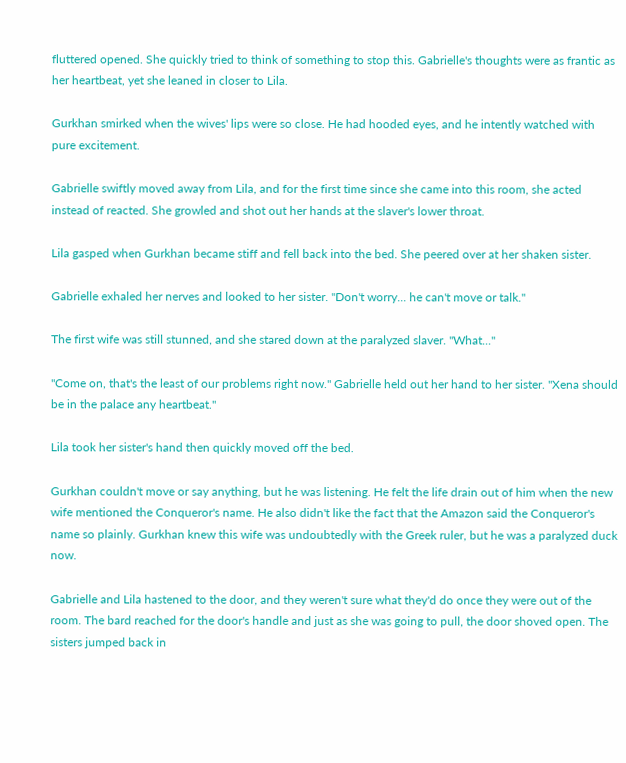fluttered opened. She quickly tried to think of something to stop this. Gabrielle's thoughts were as frantic as her heartbeat, yet she leaned in closer to Lila.

Gurkhan smirked when the wives' lips were so close. He had hooded eyes, and he intently watched with pure excitement.

Gabrielle swiftly moved away from Lila, and for the first time since she came into this room, she acted instead of reacted. She growled and shot out her hands at the slaver's lower throat.

Lila gasped when Gurkhan became stiff and fell back into the bed. She peered over at her shaken sister.

Gabrielle exhaled her nerves and looked to her sister. "Don't worry... he can't move or talk."

The first wife was still stunned, and she stared down at the paralyzed slaver. "What..."

"Come on, that's the least of our problems right now." Gabrielle held out her hand to her sister. "Xena should be in the palace any heartbeat."

Lila took her sister's hand then quickly moved off the bed.

Gurkhan couldn't move or say anything, but he was listening. He felt the life drain out of him when the new wife mentioned the Conqueror's name. He also didn't like the fact that the Amazon said the Conqueror's name so plainly. Gurkhan knew this wife was undoubtedly with the Greek ruler, but he was a paralyzed duck now.

Gabrielle and Lila hastened to the door, and they weren't sure what they'd do once they were out of the room. The bard reached for the door's handle and just as she was going to pull, the door shoved open. The sisters jumped back in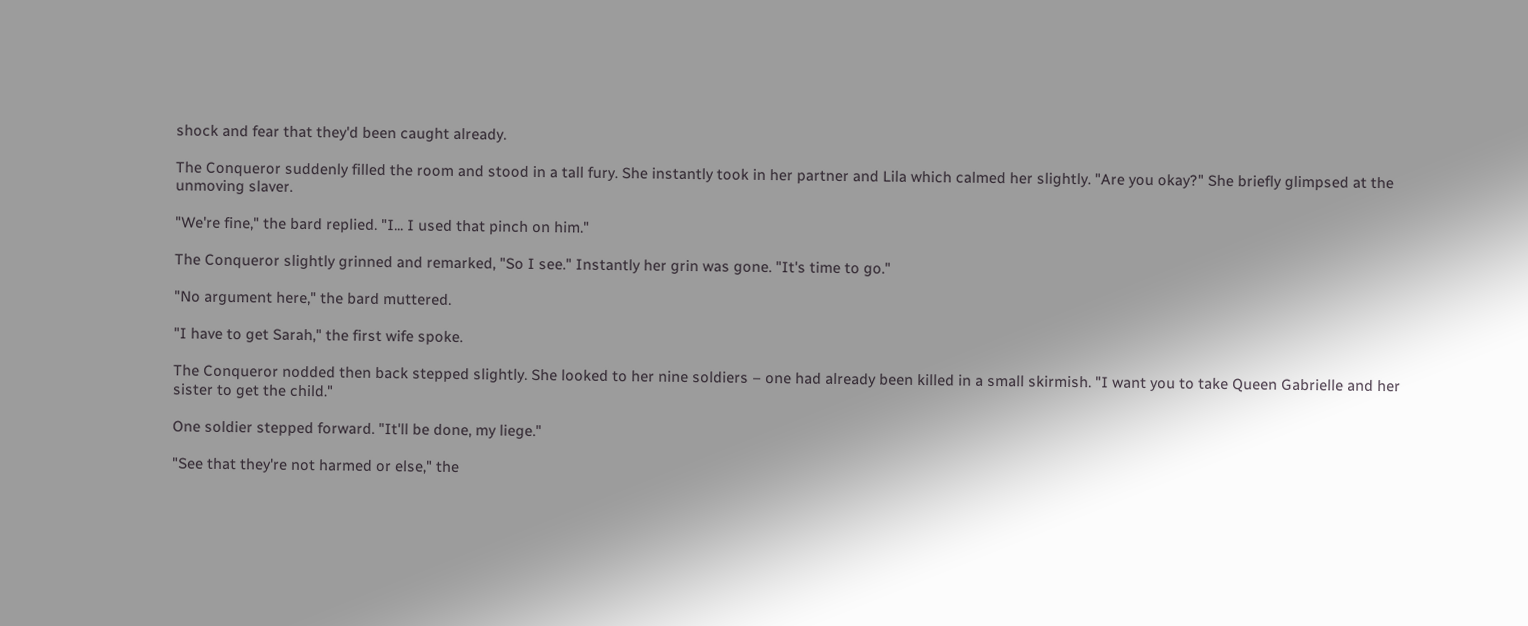shock and fear that they'd been caught already.

The Conqueror suddenly filled the room and stood in a tall fury. She instantly took in her partner and Lila which calmed her slightly. "Are you okay?" She briefly glimpsed at the unmoving slaver.

"We're fine," the bard replied. "I... I used that pinch on him."

The Conqueror slightly grinned and remarked, "So I see." Instantly her grin was gone. "It's time to go."

"No argument here," the bard muttered.

"I have to get Sarah," the first wife spoke.

The Conqueror nodded then back stepped slightly. She looked to her nine soldiers – one had already been killed in a small skirmish. "I want you to take Queen Gabrielle and her sister to get the child."

One soldier stepped forward. "It'll be done, my liege."

"See that they're not harmed or else," the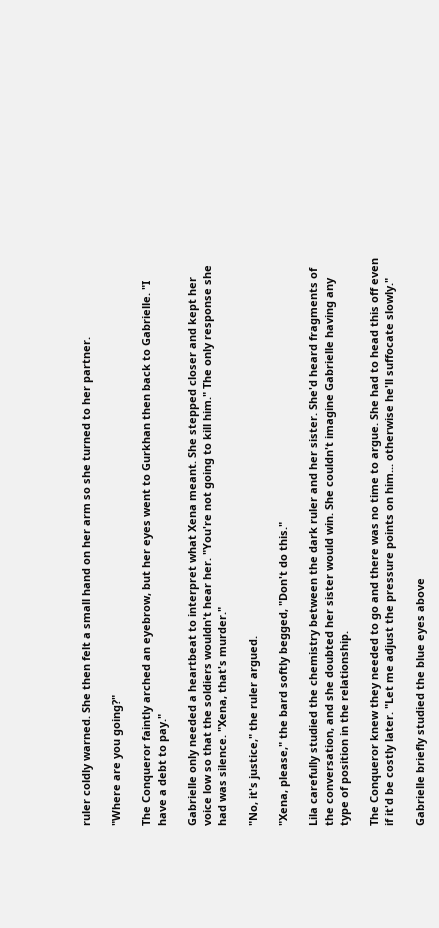ruler coldly warned. She then felt a small hand on her arm so she turned to her partner.

"Where are you going?"

The Conqueror faintly arched an eyebrow, but her eyes went to Gurkhan then back to Gabrielle. "I have a debt to pay."

Gabrielle only needed a heartbeat to interpret what Xena meant. She stepped closer and kept her voice low so that the soldiers wouldn't hear her. "You're not going to kill him." The only response she had was silence. "Xena, that's murder."

"No, it's justice," the ruler argued.

"Xena, please," the bard softly begged, "Don't do this."

Lila carefully studied the chemistry between the dark ruler and her sister. She'd heard fragments of the conversation, and she doubted her sister would win. She couldn't imagine Gabrielle having any type of position in the relationship.

The Conqueror knew they needed to go and there was no time to argue. She had to head this off even if it'd be costly later. "Let me adjust the pressure points on him... otherwise he'll suffocate slowly."

Gabrielle briefly studied the blue eyes above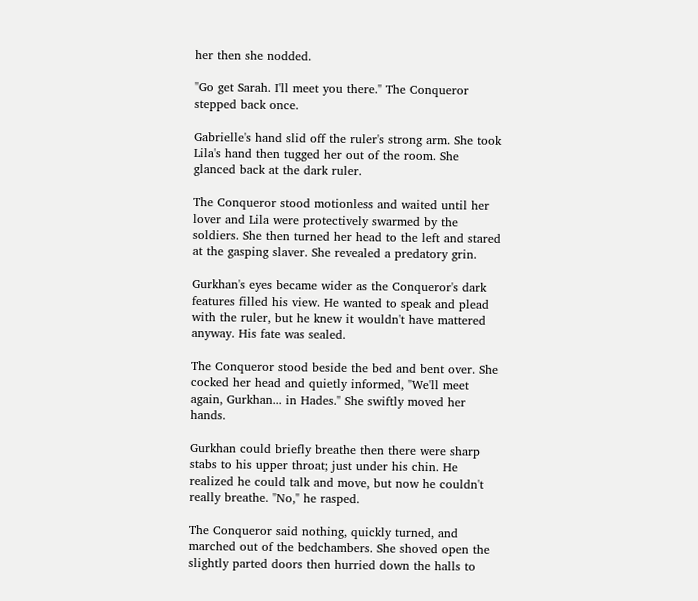her then she nodded.

"Go get Sarah. I'll meet you there." The Conqueror stepped back once.

Gabrielle's hand slid off the ruler's strong arm. She took Lila's hand then tugged her out of the room. She glanced back at the dark ruler.

The Conqueror stood motionless and waited until her lover and Lila were protectively swarmed by the soldiers. She then turned her head to the left and stared at the gasping slaver. She revealed a predatory grin.

Gurkhan's eyes became wider as the Conqueror's dark features filled his view. He wanted to speak and plead with the ruler, but he knew it wouldn't have mattered anyway. His fate was sealed.

The Conqueror stood beside the bed and bent over. She cocked her head and quietly informed, "We'll meet again, Gurkhan... in Hades." She swiftly moved her hands.

Gurkhan could briefly breathe then there were sharp stabs to his upper throat; just under his chin. He realized he could talk and move, but now he couldn't really breathe. "No," he rasped.

The Conqueror said nothing, quickly turned, and marched out of the bedchambers. She shoved open the slightly parted doors then hurried down the halls to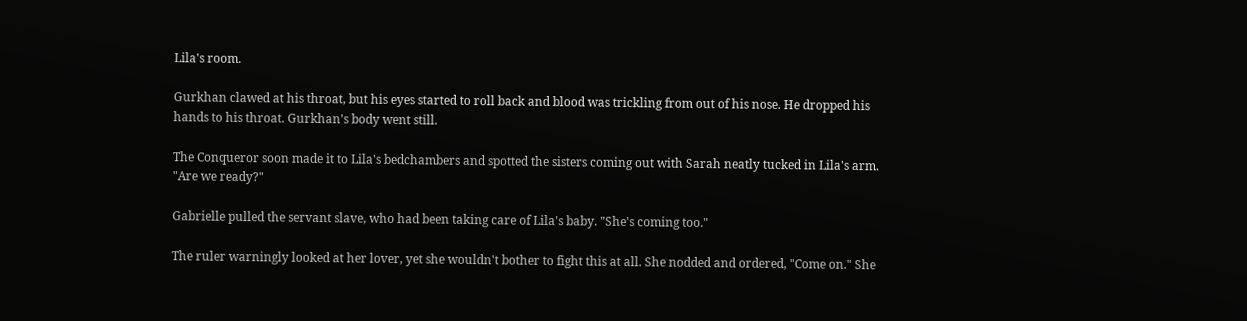Lila's room.

Gurkhan clawed at his throat, but his eyes started to roll back and blood was trickling from out of his nose. He dropped his hands to his throat. Gurkhan's body went still.

The Conqueror soon made it to Lila's bedchambers and spotted the sisters coming out with Sarah neatly tucked in Lila's arm. "Are we ready?"

Gabrielle pulled the servant slave, who had been taking care of Lila's baby. "She's coming too."

The ruler warningly looked at her lover, yet she wouldn't bother to fight this at all. She nodded and ordered, "Come on." She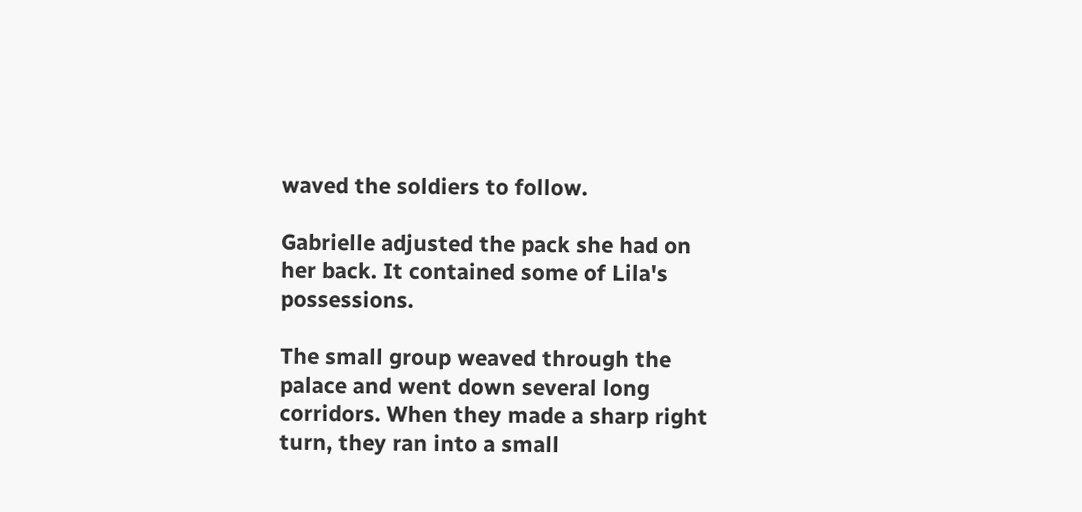waved the soldiers to follow.

Gabrielle adjusted the pack she had on her back. It contained some of Lila's possessions.

The small group weaved through the palace and went down several long corridors. When they made a sharp right turn, they ran into a small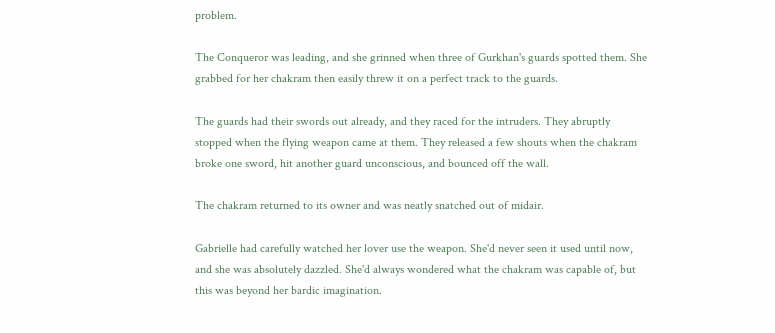problem.

The Conqueror was leading, and she grinned when three of Gurkhan's guards spotted them. She grabbed for her chakram then easily threw it on a perfect track to the guards.

The guards had their swords out already, and they raced for the intruders. They abruptly stopped when the flying weapon came at them. They released a few shouts when the chakram broke one sword, hit another guard unconscious, and bounced off the wall.

The chakram returned to its owner and was neatly snatched out of midair.

Gabrielle had carefully watched her lover use the weapon. She'd never seen it used until now, and she was absolutely dazzled. She'd always wondered what the chakram was capable of, but this was beyond her bardic imagination.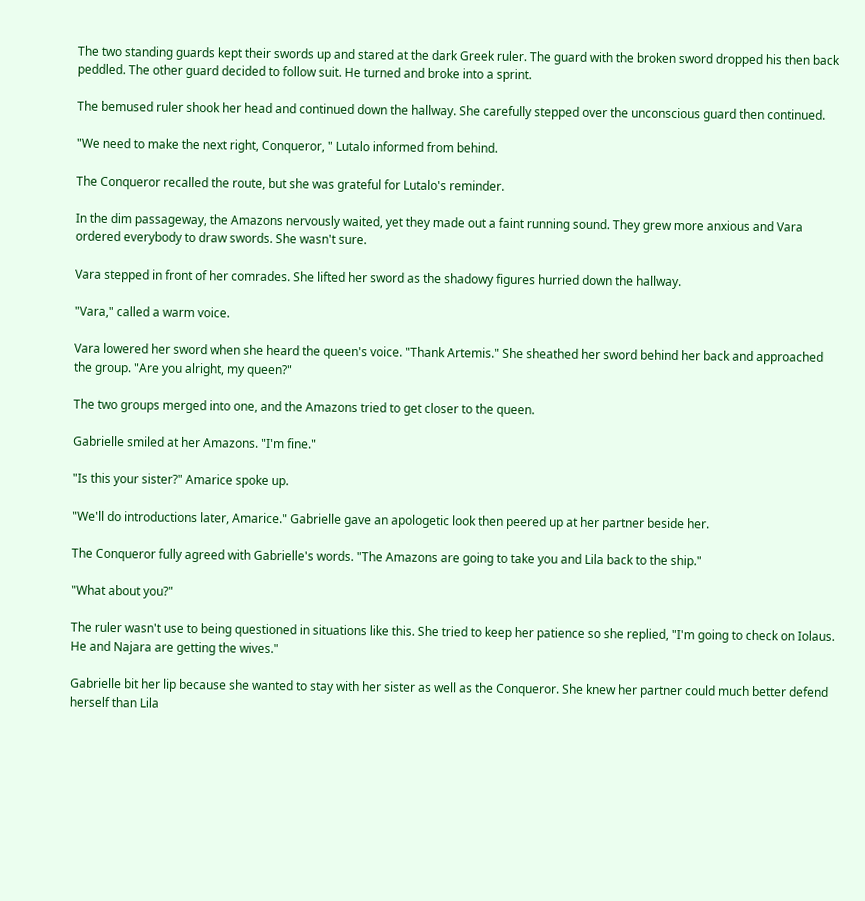The two standing guards kept their swords up and stared at the dark Greek ruler. The guard with the broken sword dropped his then back peddled. The other guard decided to follow suit. He turned and broke into a sprint.

The bemused ruler shook her head and continued down the hallway. She carefully stepped over the unconscious guard then continued.

"We need to make the next right, Conqueror, " Lutalo informed from behind.

The Conqueror recalled the route, but she was grateful for Lutalo's reminder.

In the dim passageway, the Amazons nervously waited, yet they made out a faint running sound. They grew more anxious and Vara ordered everybody to draw swords. She wasn't sure.

Vara stepped in front of her comrades. She lifted her sword as the shadowy figures hurried down the hallway.

"Vara," called a warm voice.

Vara lowered her sword when she heard the queen's voice. "Thank Artemis." She sheathed her sword behind her back and approached the group. "Are you alright, my queen?"

The two groups merged into one, and the Amazons tried to get closer to the queen.

Gabrielle smiled at her Amazons. "I'm fine."

"Is this your sister?" Amarice spoke up.

"We'll do introductions later, Amarice." Gabrielle gave an apologetic look then peered up at her partner beside her.

The Conqueror fully agreed with Gabrielle's words. "The Amazons are going to take you and Lila back to the ship."

"What about you?"

The ruler wasn't use to being questioned in situations like this. She tried to keep her patience so she replied, "I'm going to check on Iolaus. He and Najara are getting the wives."

Gabrielle bit her lip because she wanted to stay with her sister as well as the Conqueror. She knew her partner could much better defend herself than Lila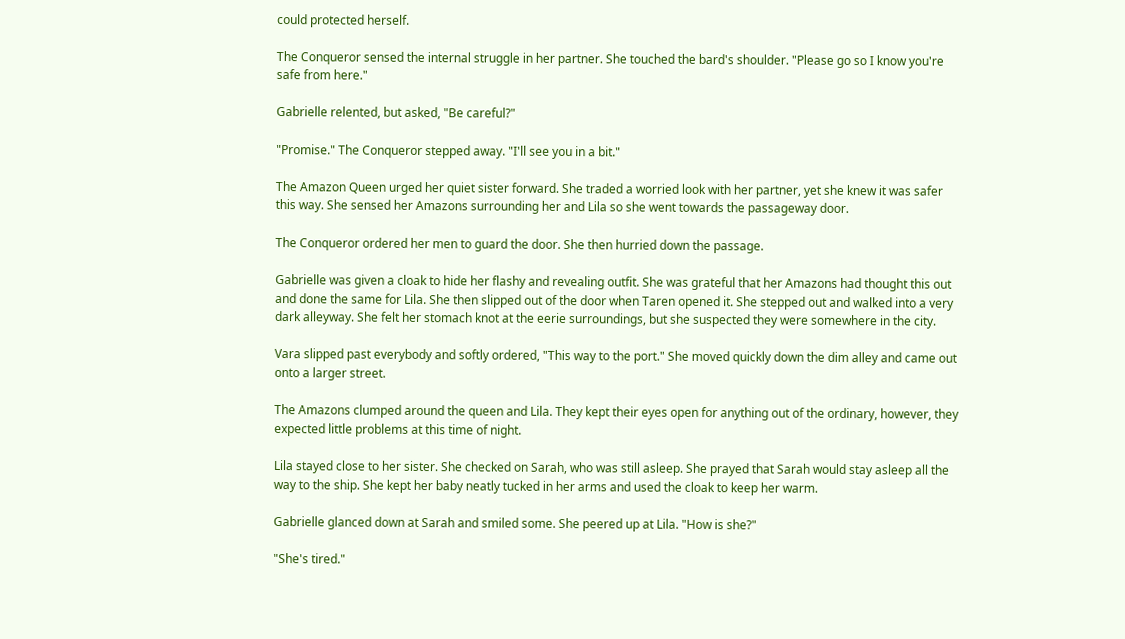could protected herself.

The Conqueror sensed the internal struggle in her partner. She touched the bard's shoulder. "Please go so I know you're safe from here."

Gabrielle relented, but asked, "Be careful?"

"Promise." The Conqueror stepped away. "I'll see you in a bit."

The Amazon Queen urged her quiet sister forward. She traded a worried look with her partner, yet she knew it was safer this way. She sensed her Amazons surrounding her and Lila so she went towards the passageway door.

The Conqueror ordered her men to guard the door. She then hurried down the passage.

Gabrielle was given a cloak to hide her flashy and revealing outfit. She was grateful that her Amazons had thought this out and done the same for Lila. She then slipped out of the door when Taren opened it. She stepped out and walked into a very dark alleyway. She felt her stomach knot at the eerie surroundings, but she suspected they were somewhere in the city.

Vara slipped past everybody and softly ordered, "This way to the port." She moved quickly down the dim alley and came out onto a larger street.

The Amazons clumped around the queen and Lila. They kept their eyes open for anything out of the ordinary, however, they expected little problems at this time of night.

Lila stayed close to her sister. She checked on Sarah, who was still asleep. She prayed that Sarah would stay asleep all the way to the ship. She kept her baby neatly tucked in her arms and used the cloak to keep her warm.

Gabrielle glanced down at Sarah and smiled some. She peered up at Lila. "How is she?"

"She's tired."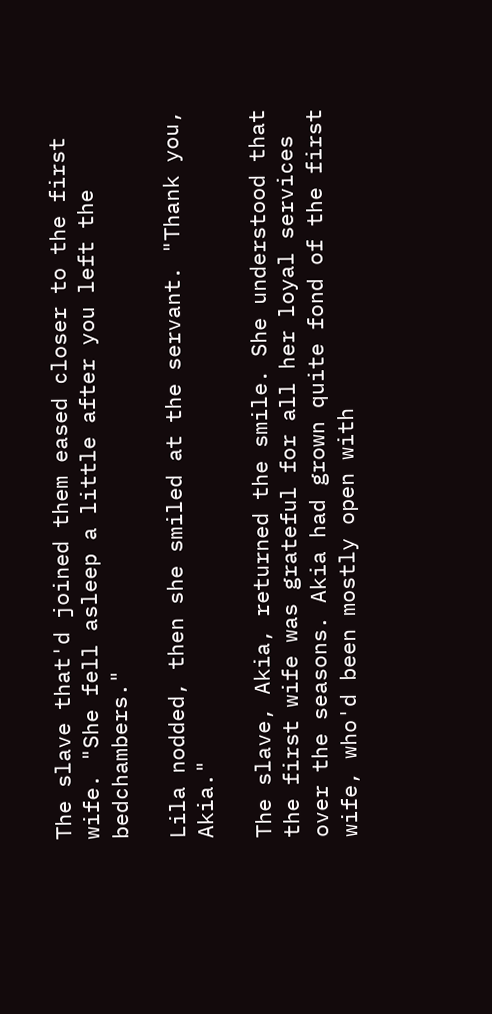The slave that'd joined them eased closer to the first wife. "She fell asleep a little after you left the bedchambers."

Lila nodded, then she smiled at the servant. "Thank you, Akia."

The slave, Akia, returned the smile. She understood that the first wife was grateful for all her loyal services over the seasons. Akia had grown quite fond of the first wife, who'd been mostly open with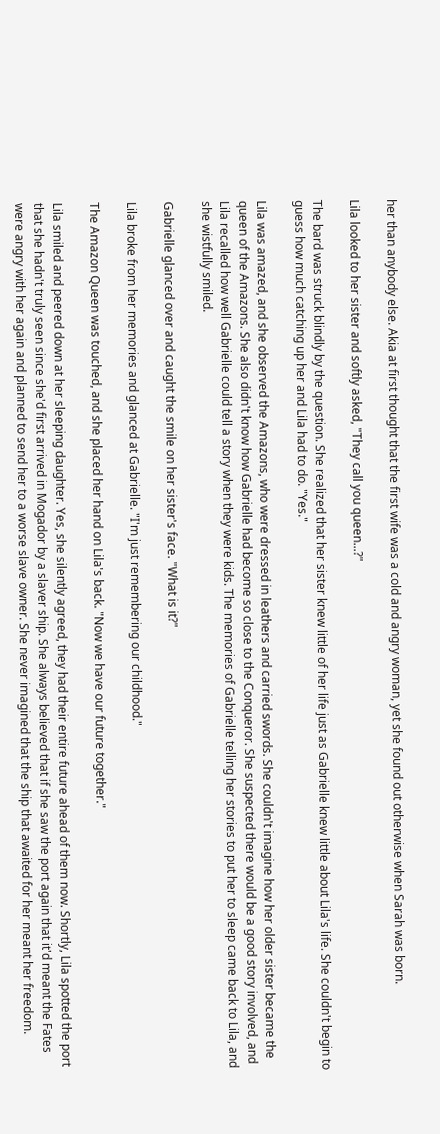her than anybody else. Akia at first thought that the first wife was a cold and angry woman, yet she found out otherwise when Sarah was born.

Lila looked to her sister and softly asked, "They call you queen...?"

The bard was struck blindly by the question. She realized that her sister knew little of her life just as Gabrielle knew little about Lila's life. She couldn't begin to guess how much catching up her and Lila had to do. "Yes."

Lila was amazed, and she observed the Amazons, who were dressed in leathers and carried swords. She couldn't imagine how her older sister became the queen of the Amazons. She also didn't know how Gabrielle had become so close to the Conqueror. She suspected there would be a good story involved, and Lila recalled how well Gabrielle could tell a story when they were kids. The memories of Gabrielle telling her stories to put her to sleep came back to Lila, and she wistfully smiled.

Gabrielle glanced over and caught the smile on her sister's face. "What is it?"

Lila broke from her memories and glanced at Gabrielle. "I'm just remembering our childhood."

The Amazon Queen was touched, and she placed her hand on Lila's back. "Now we have our future together."

Lila smiled and peered down at her sleeping daughter. Yes, she silently agreed, they had their entire future ahead of them now. Shortly, Lila spotted the port that she hadn't truly seen since she'd first arrived in Mogador by a slaver ship. She always believed that if she saw the port again that it'd meant the Fates were angry with her again and planned to send her to a worse slave owner. She never imagined that the ship that awaited for her meant her freedom.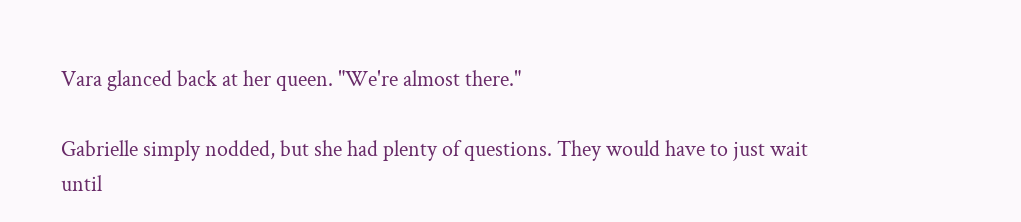Vara glanced back at her queen. "We're almost there."

Gabrielle simply nodded, but she had plenty of questions. They would have to just wait until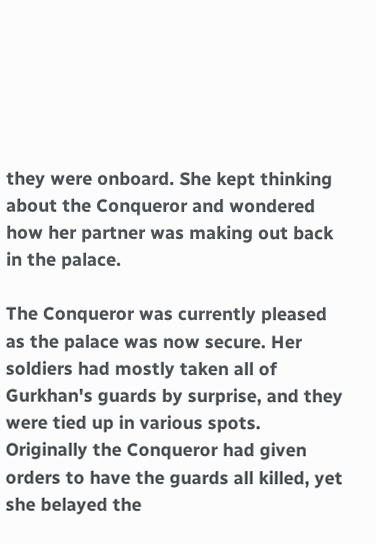they were onboard. She kept thinking about the Conqueror and wondered how her partner was making out back in the palace.

The Conqueror was currently pleased as the palace was now secure. Her soldiers had mostly taken all of Gurkhan's guards by surprise, and they were tied up in various spots. Originally the Conqueror had given orders to have the guards all killed, yet she belayed the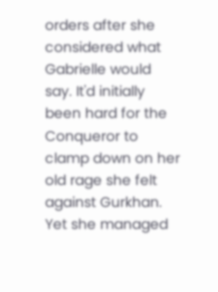orders after she considered what Gabrielle would say. It'd initially been hard for the Conqueror to clamp down on her old rage she felt against Gurkhan. Yet she managed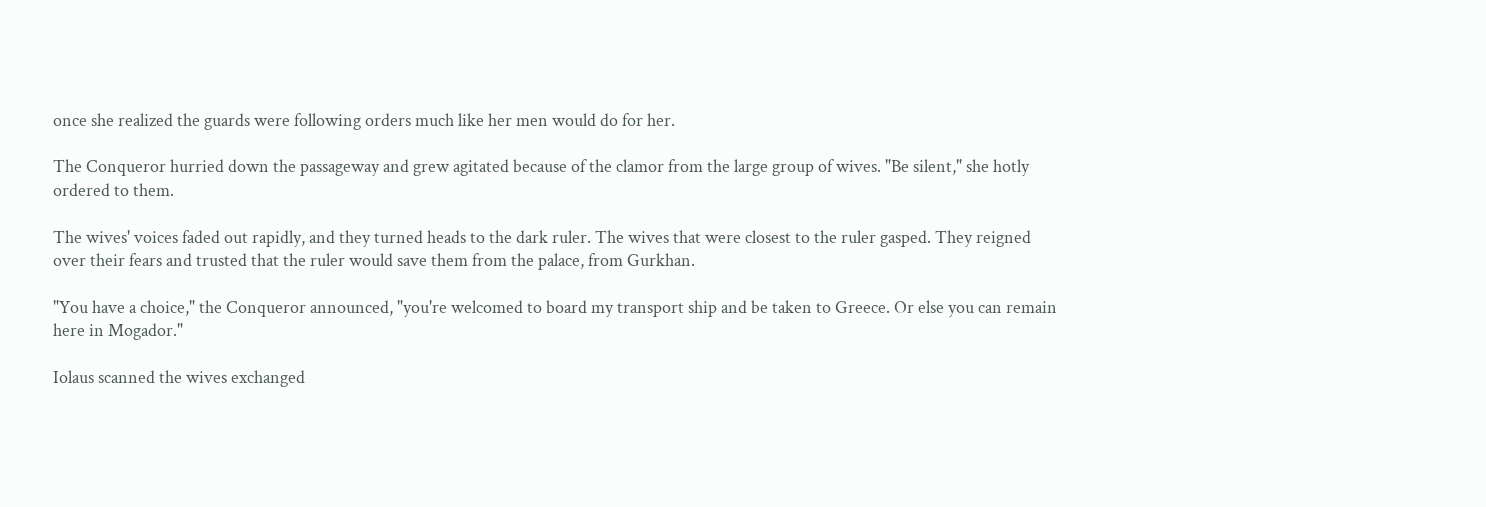once she realized the guards were following orders much like her men would do for her.

The Conqueror hurried down the passageway and grew agitated because of the clamor from the large group of wives. "Be silent," she hotly ordered to them.

The wives' voices faded out rapidly, and they turned heads to the dark ruler. The wives that were closest to the ruler gasped. They reigned over their fears and trusted that the ruler would save them from the palace, from Gurkhan.

"You have a choice," the Conqueror announced, "you're welcomed to board my transport ship and be taken to Greece. Or else you can remain here in Mogador."

Iolaus scanned the wives exchanged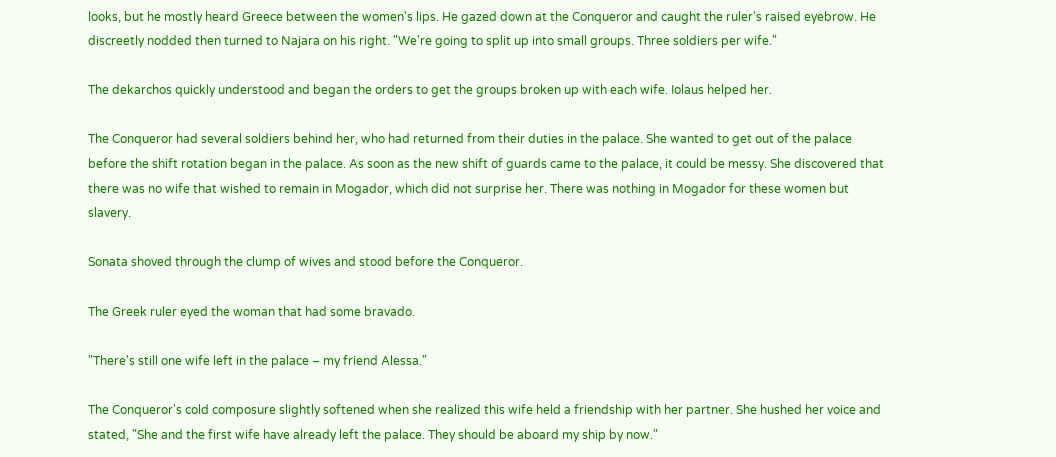looks, but he mostly heard Greece between the women's lips. He gazed down at the Conqueror and caught the ruler's raised eyebrow. He discreetly nodded then turned to Najara on his right. "We're going to split up into small groups. Three soldiers per wife."

The dekarchos quickly understood and began the orders to get the groups broken up with each wife. Iolaus helped her.

The Conqueror had several soldiers behind her, who had returned from their duties in the palace. She wanted to get out of the palace before the shift rotation began in the palace. As soon as the new shift of guards came to the palace, it could be messy. She discovered that there was no wife that wished to remain in Mogador, which did not surprise her. There was nothing in Mogador for these women but slavery.

Sonata shoved through the clump of wives and stood before the Conqueror.

The Greek ruler eyed the woman that had some bravado.

"There's still one wife left in the palace – my friend Alessa."

The Conqueror's cold composure slightly softened when she realized this wife held a friendship with her partner. She hushed her voice and stated, "She and the first wife have already left the palace. They should be aboard my ship by now."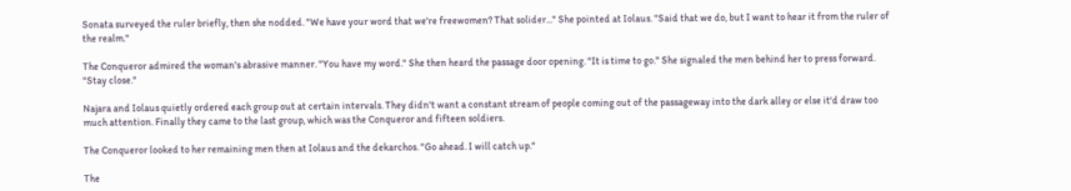Sonata surveyed the ruler briefly, then she nodded. "We have your word that we're freewomen? That solider..." She pointed at Iolaus. "Said that we do, but I want to hear it from the ruler of the realm."

The Conqueror admired the woman's abrasive manner. "You have my word." She then heard the passage door opening. "It is time to go." She signaled the men behind her to press forward. "Stay close."

Najara and Iolaus quietly ordered each group out at certain intervals. They didn't want a constant stream of people coming out of the passageway into the dark alley or else it'd draw too much attention. Finally they came to the last group, which was the Conqueror and fifteen soldiers.

The Conqueror looked to her remaining men then at Iolaus and the dekarchos. "Go ahead. I will catch up."

The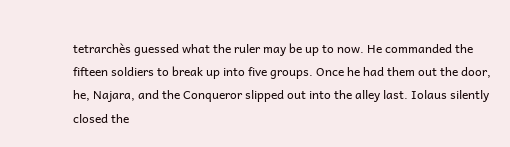tetrarchès guessed what the ruler may be up to now. He commanded the fifteen soldiers to break up into five groups. Once he had them out the door, he, Najara, and the Conqueror slipped out into the alley last. Iolaus silently closed the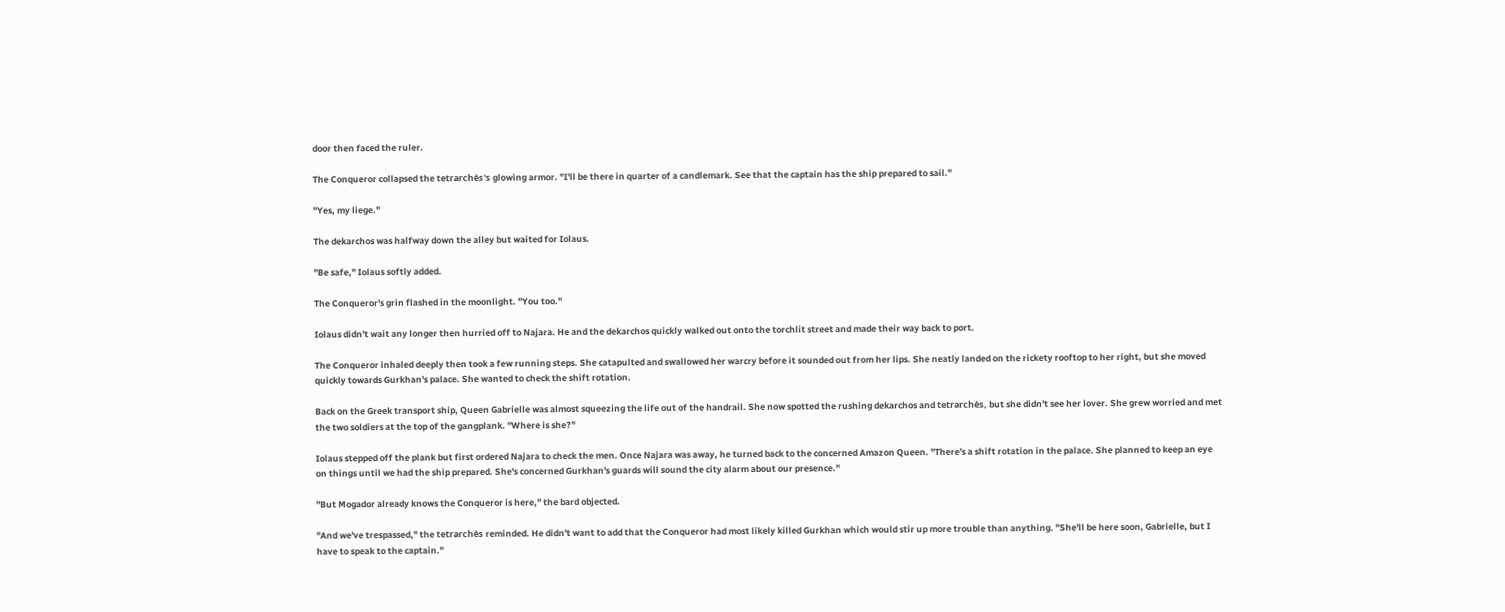door then faced the ruler.

The Conqueror collapsed the tetrarchès's glowing armor. "I'll be there in quarter of a candlemark. See that the captain has the ship prepared to sail."

"Yes, my liege."

The dekarchos was halfway down the alley but waited for Iolaus.

"Be safe," Iolaus softly added.

The Conqueror's grin flashed in the moonlight. "You too."

Iolaus didn't wait any longer then hurried off to Najara. He and the dekarchos quickly walked out onto the torchlit street and made their way back to port.

The Conqueror inhaled deeply then took a few running steps. She catapulted and swallowed her warcry before it sounded out from her lips. She neatly landed on the rickety rooftop to her right, but she moved quickly towards Gurkhan's palace. She wanted to check the shift rotation.

Back on the Greek transport ship, Queen Gabrielle was almost squeezing the life out of the handrail. She now spotted the rushing dekarchos and tetrarchès, but she didn't see her lover. She grew worried and met the two soldiers at the top of the gangplank. "Where is she?"

Iolaus stepped off the plank but first ordered Najara to check the men. Once Najara was away, he turned back to the concerned Amazon Queen. "There's a shift rotation in the palace. She planned to keep an eye on things until we had the ship prepared. She's concerned Gurkhan's guards will sound the city alarm about our presence."

"But Mogador already knows the Conqueror is here," the bard objected.

"And we've trespassed," the tetrarchès reminded. He didn't want to add that the Conqueror had most likely killed Gurkhan which would stir up more trouble than anything. "She'll be here soon, Gabrielle, but I have to speak to the captain."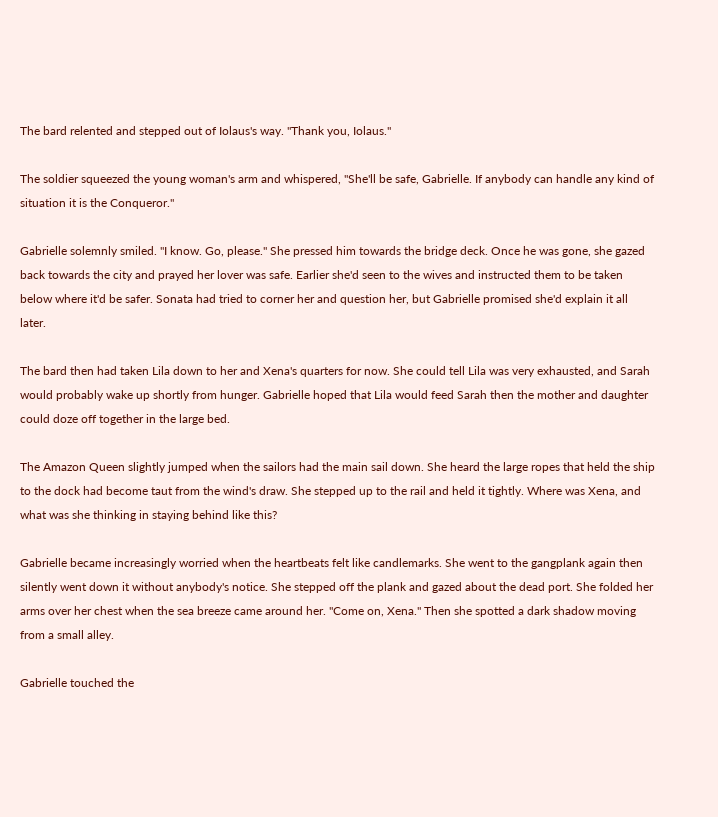The bard relented and stepped out of Iolaus's way. "Thank you, Iolaus."

The soldier squeezed the young woman's arm and whispered, "She'll be safe, Gabrielle. If anybody can handle any kind of situation it is the Conqueror."

Gabrielle solemnly smiled. "I know. Go, please." She pressed him towards the bridge deck. Once he was gone, she gazed back towards the city and prayed her lover was safe. Earlier she'd seen to the wives and instructed them to be taken below where it'd be safer. Sonata had tried to corner her and question her, but Gabrielle promised she'd explain it all later.

The bard then had taken Lila down to her and Xena's quarters for now. She could tell Lila was very exhausted, and Sarah would probably wake up shortly from hunger. Gabrielle hoped that Lila would feed Sarah then the mother and daughter could doze off together in the large bed.

The Amazon Queen slightly jumped when the sailors had the main sail down. She heard the large ropes that held the ship to the dock had become taut from the wind's draw. She stepped up to the rail and held it tightly. Where was Xena, and what was she thinking in staying behind like this?

Gabrielle became increasingly worried when the heartbeats felt like candlemarks. She went to the gangplank again then silently went down it without anybody's notice. She stepped off the plank and gazed about the dead port. She folded her arms over her chest when the sea breeze came around her. "Come on, Xena." Then she spotted a dark shadow moving from a small alley.

Gabrielle touched the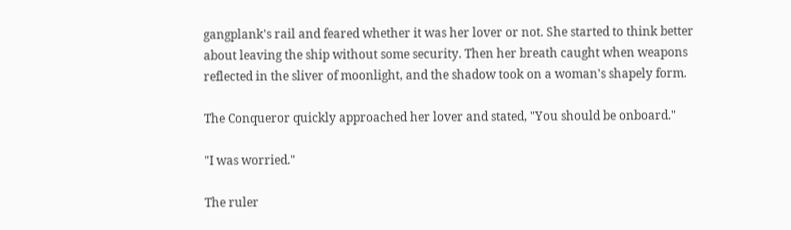gangplank's rail and feared whether it was her lover or not. She started to think better about leaving the ship without some security. Then her breath caught when weapons reflected in the sliver of moonlight, and the shadow took on a woman's shapely form.

The Conqueror quickly approached her lover and stated, "You should be onboard."

"I was worried."

The ruler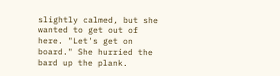slightly calmed, but she wanted to get out of here. "Let's get on board." She hurried the bard up the plank.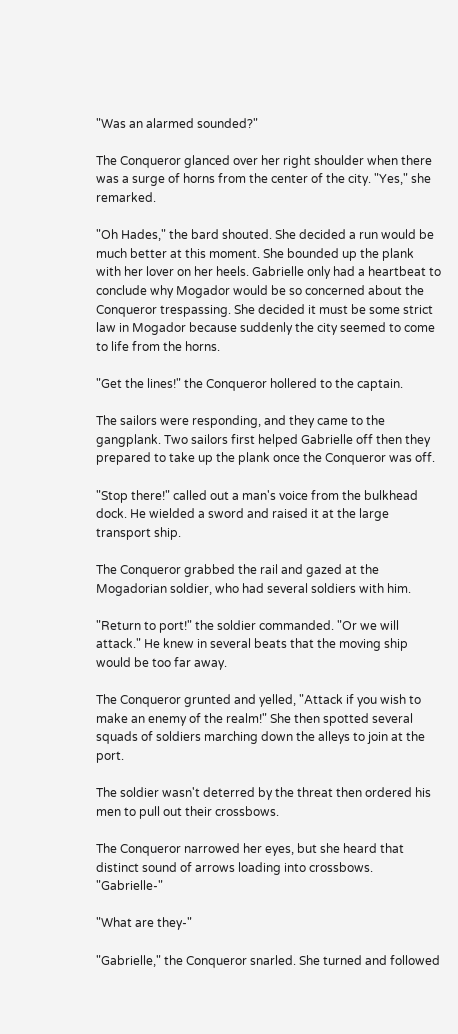"Was an alarmed sounded?"

The Conqueror glanced over her right shoulder when there was a surge of horns from the center of the city. "Yes," she remarked.

"Oh Hades," the bard shouted. She decided a run would be much better at this moment. She bounded up the plank with her lover on her heels. Gabrielle only had a heartbeat to conclude why Mogador would be so concerned about the Conqueror trespassing. She decided it must be some strict law in Mogador because suddenly the city seemed to come to life from the horns.

"Get the lines!" the Conqueror hollered to the captain.

The sailors were responding, and they came to the gangplank. Two sailors first helped Gabrielle off then they prepared to take up the plank once the Conqueror was off.

"Stop there!" called out a man's voice from the bulkhead dock. He wielded a sword and raised it at the large transport ship.

The Conqueror grabbed the rail and gazed at the Mogadorian soldier, who had several soldiers with him.

"Return to port!" the soldier commanded. "Or we will attack." He knew in several beats that the moving ship would be too far away.

The Conqueror grunted and yelled, "Attack if you wish to make an enemy of the realm!" She then spotted several squads of soldiers marching down the alleys to join at the port.

The soldier wasn't deterred by the threat then ordered his men to pull out their crossbows.

The Conqueror narrowed her eyes, but she heard that distinct sound of arrows loading into crossbows. "Gabrielle-"

"What are they-"

"Gabrielle," the Conqueror snarled. She turned and followed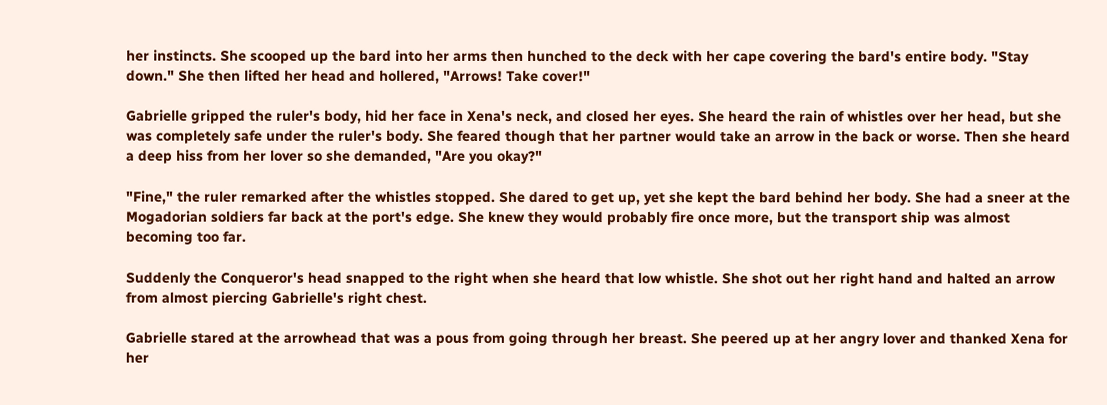her instincts. She scooped up the bard into her arms then hunched to the deck with her cape covering the bard's entire body. "Stay down." She then lifted her head and hollered, "Arrows! Take cover!"

Gabrielle gripped the ruler's body, hid her face in Xena's neck, and closed her eyes. She heard the rain of whistles over her head, but she was completely safe under the ruler's body. She feared though that her partner would take an arrow in the back or worse. Then she heard a deep hiss from her lover so she demanded, "Are you okay?"

"Fine," the ruler remarked after the whistles stopped. She dared to get up, yet she kept the bard behind her body. She had a sneer at the Mogadorian soldiers far back at the port's edge. She knew they would probably fire once more, but the transport ship was almost becoming too far.

Suddenly the Conqueror's head snapped to the right when she heard that low whistle. She shot out her right hand and halted an arrow from almost piercing Gabrielle's right chest.

Gabrielle stared at the arrowhead that was a pous from going through her breast. She peered up at her angry lover and thanked Xena for her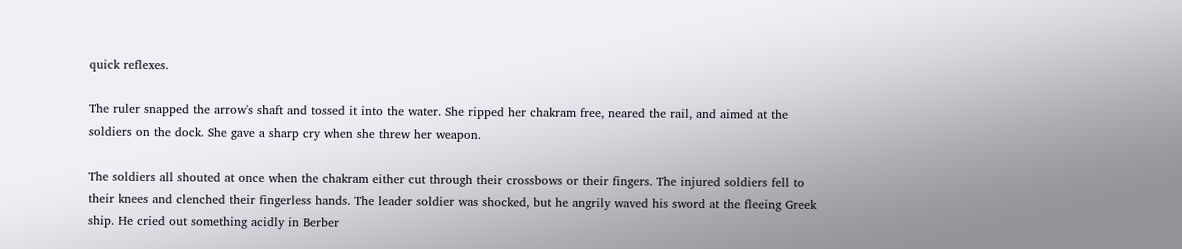quick reflexes.

The ruler snapped the arrow's shaft and tossed it into the water. She ripped her chakram free, neared the rail, and aimed at the soldiers on the dock. She gave a sharp cry when she threw her weapon.

The soldiers all shouted at once when the chakram either cut through their crossbows or their fingers. The injured soldiers fell to their knees and clenched their fingerless hands. The leader soldier was shocked, but he angrily waved his sword at the fleeing Greek ship. He cried out something acidly in Berber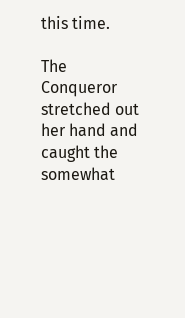this time.

The Conqueror stretched out her hand and caught the somewhat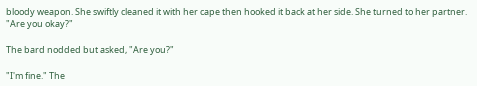bloody weapon. She swiftly cleaned it with her cape then hooked it back at her side. She turned to her partner. "Are you okay?"

The bard nodded but asked, "Are you?"

"I'm fine." The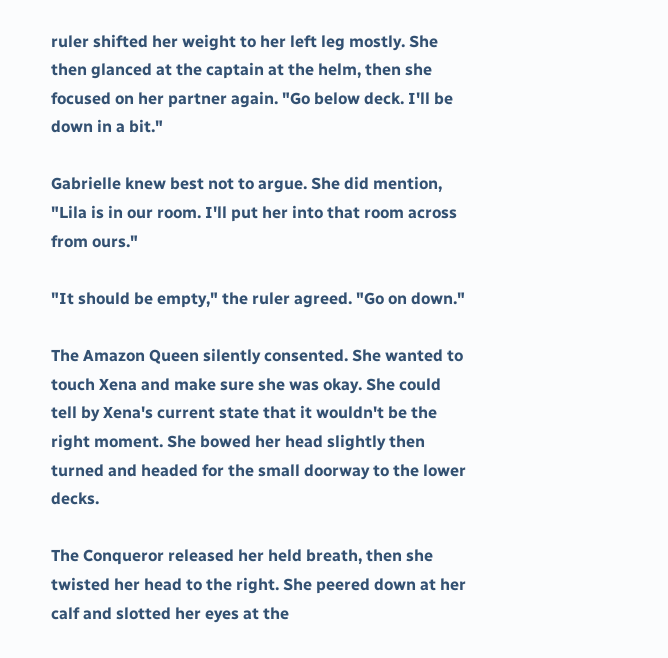ruler shifted her weight to her left leg mostly. She then glanced at the captain at the helm, then she focused on her partner again. "Go below deck. I'll be down in a bit."

Gabrielle knew best not to argue. She did mention, "Lila is in our room. I'll put her into that room across from ours."

"It should be empty," the ruler agreed. "Go on down."

The Amazon Queen silently consented. She wanted to touch Xena and make sure she was okay. She could tell by Xena's current state that it wouldn't be the right moment. She bowed her head slightly then turned and headed for the small doorway to the lower decks.

The Conqueror released her held breath, then she twisted her head to the right. She peered down at her calf and slotted her eyes at the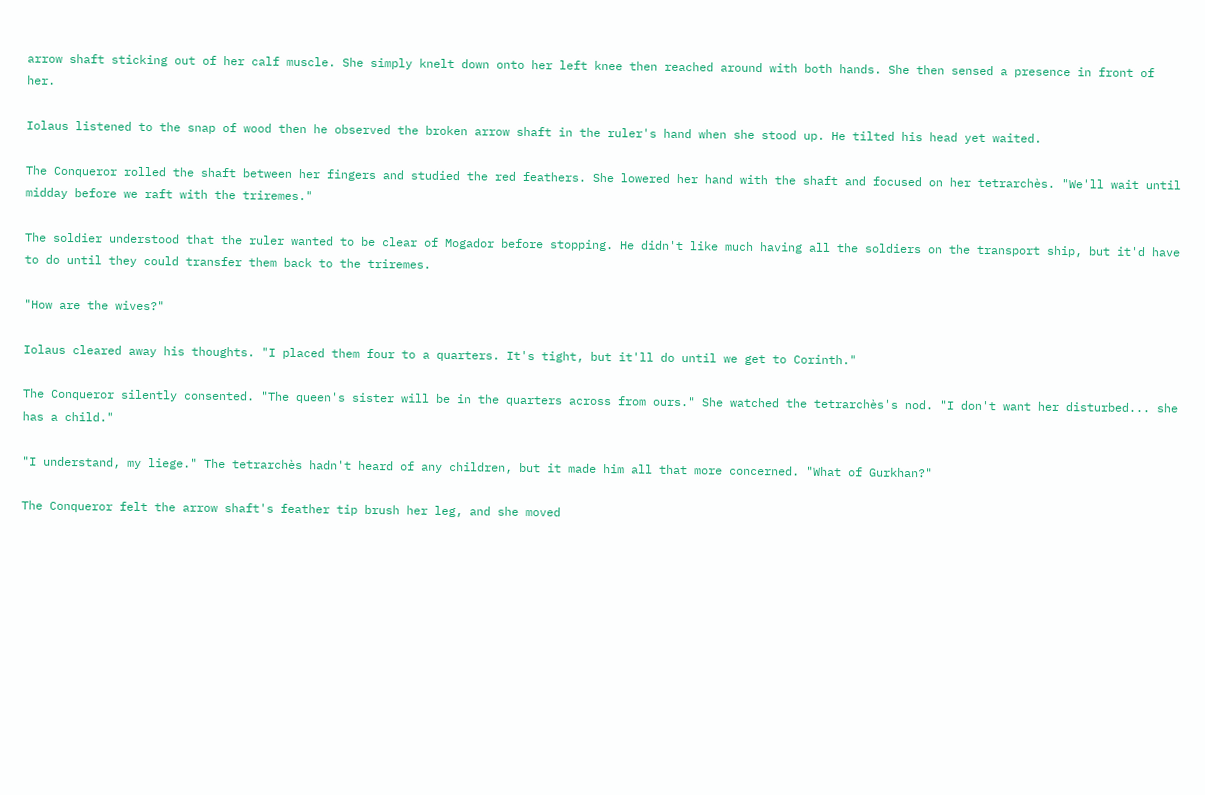arrow shaft sticking out of her calf muscle. She simply knelt down onto her left knee then reached around with both hands. She then sensed a presence in front of her.

Iolaus listened to the snap of wood then he observed the broken arrow shaft in the ruler's hand when she stood up. He tilted his head yet waited.

The Conqueror rolled the shaft between her fingers and studied the red feathers. She lowered her hand with the shaft and focused on her tetrarchès. "We'll wait until midday before we raft with the triremes."

The soldier understood that the ruler wanted to be clear of Mogador before stopping. He didn't like much having all the soldiers on the transport ship, but it'd have to do until they could transfer them back to the triremes.

"How are the wives?"

Iolaus cleared away his thoughts. "I placed them four to a quarters. It's tight, but it'll do until we get to Corinth."

The Conqueror silently consented. "The queen's sister will be in the quarters across from ours." She watched the tetrarchès's nod. "I don't want her disturbed... she has a child."

"I understand, my liege." The tetrarchès hadn't heard of any children, but it made him all that more concerned. "What of Gurkhan?"

The Conqueror felt the arrow shaft's feather tip brush her leg, and she moved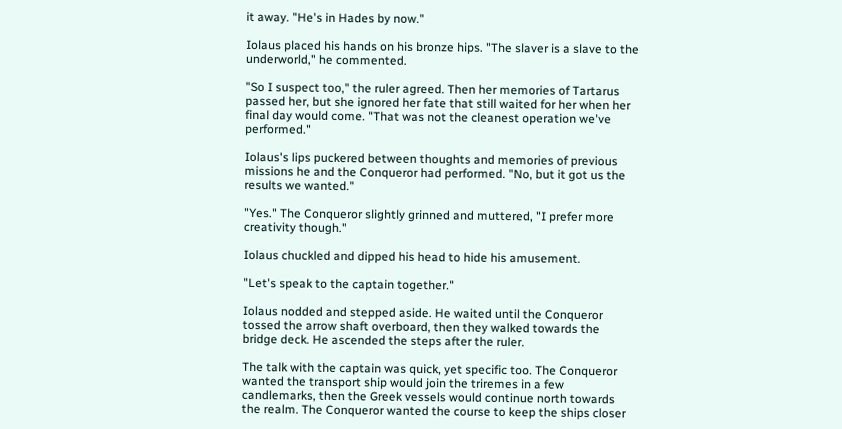it away. "He's in Hades by now."

Iolaus placed his hands on his bronze hips. "The slaver is a slave to the underworld," he commented.

"So I suspect too," the ruler agreed. Then her memories of Tartarus passed her, but she ignored her fate that still waited for her when her final day would come. "That was not the cleanest operation we've performed."

Iolaus's lips puckered between thoughts and memories of previous missions he and the Conqueror had performed. "No, but it got us the results we wanted."

"Yes." The Conqueror slightly grinned and muttered, "I prefer more creativity though."

Iolaus chuckled and dipped his head to hide his amusement.

"Let's speak to the captain together."

Iolaus nodded and stepped aside. He waited until the Conqueror tossed the arrow shaft overboard, then they walked towards the bridge deck. He ascended the steps after the ruler.

The talk with the captain was quick, yet specific too. The Conqueror wanted the transport ship would join the triremes in a few candlemarks, then the Greek vessels would continue north towards the realm. The Conqueror wanted the course to keep the ships closer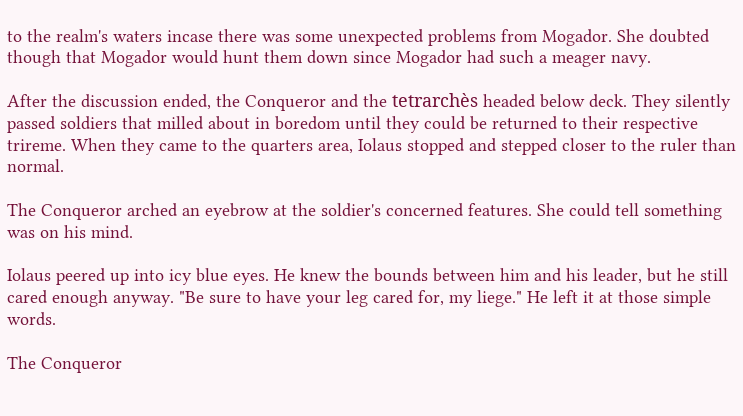to the realm's waters incase there was some unexpected problems from Mogador. She doubted though that Mogador would hunt them down since Mogador had such a meager navy.

After the discussion ended, the Conqueror and the tetrarchès headed below deck. They silently passed soldiers that milled about in boredom until they could be returned to their respective trireme. When they came to the quarters area, Iolaus stopped and stepped closer to the ruler than normal.

The Conqueror arched an eyebrow at the soldier's concerned features. She could tell something was on his mind.

Iolaus peered up into icy blue eyes. He knew the bounds between him and his leader, but he still cared enough anyway. "Be sure to have your leg cared for, my liege." He left it at those simple words.

The Conqueror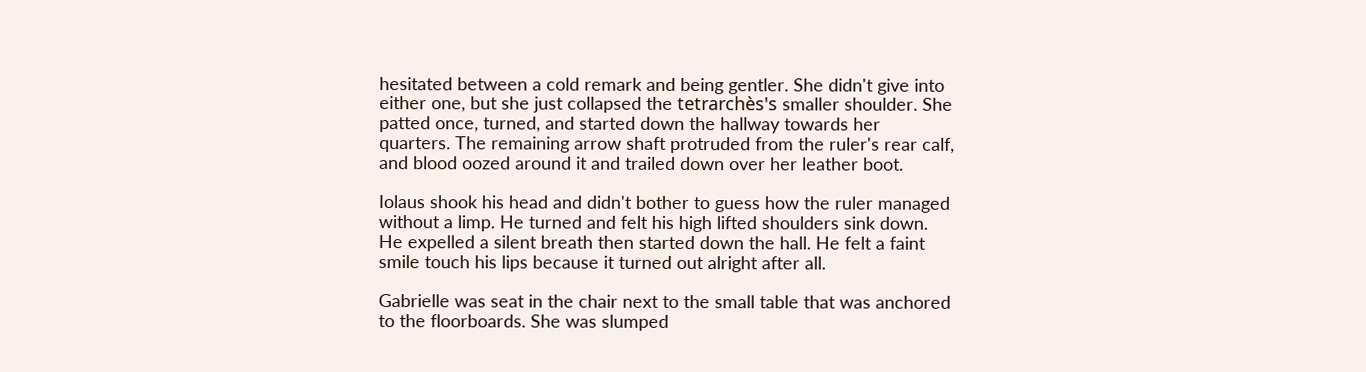hesitated between a cold remark and being gentler. She didn't give into either one, but she just collapsed the tetrarchès's smaller shoulder. She patted once, turned, and started down the hallway towards her quarters. The remaining arrow shaft protruded from the ruler's rear calf, and blood oozed around it and trailed down over her leather boot.

Iolaus shook his head and didn't bother to guess how the ruler managed without a limp. He turned and felt his high lifted shoulders sink down. He expelled a silent breath then started down the hall. He felt a faint smile touch his lips because it turned out alright after all.

Gabrielle was seat in the chair next to the small table that was anchored to the floorboards. She was slumped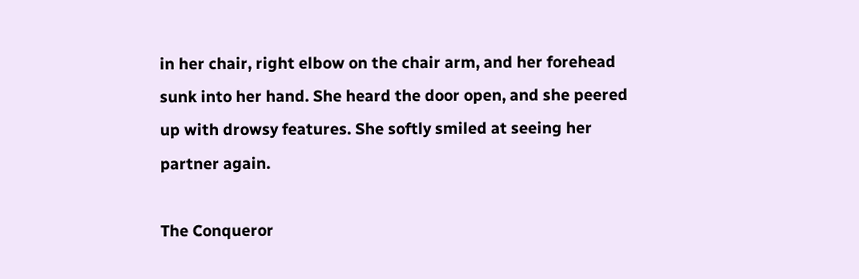in her chair, right elbow on the chair arm, and her forehead sunk into her hand. She heard the door open, and she peered up with drowsy features. She softly smiled at seeing her partner again.

The Conqueror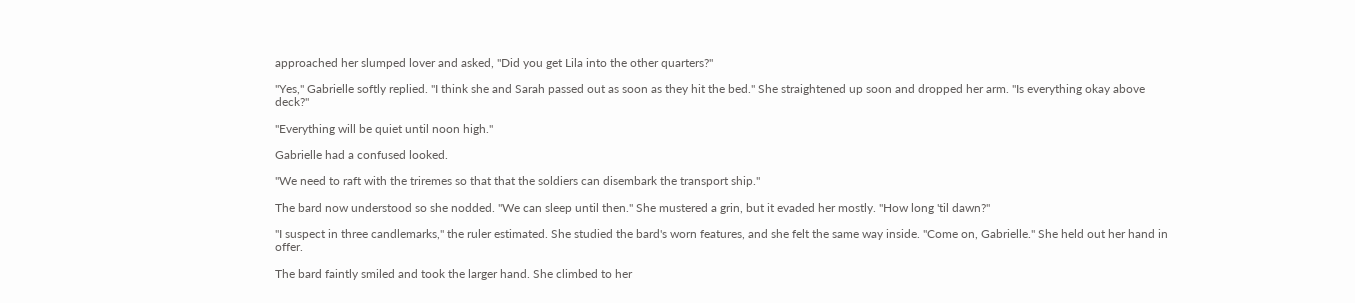approached her slumped lover and asked, "Did you get Lila into the other quarters?"

"Yes," Gabrielle softly replied. "I think she and Sarah passed out as soon as they hit the bed." She straightened up soon and dropped her arm. "Is everything okay above deck?"

"Everything will be quiet until noon high."

Gabrielle had a confused looked.

"We need to raft with the triremes so that that the soldiers can disembark the transport ship."

The bard now understood so she nodded. "We can sleep until then." She mustered a grin, but it evaded her mostly. "How long 'til dawn?"

"I suspect in three candlemarks," the ruler estimated. She studied the bard's worn features, and she felt the same way inside. "Come on, Gabrielle." She held out her hand in offer.

The bard faintly smiled and took the larger hand. She climbed to her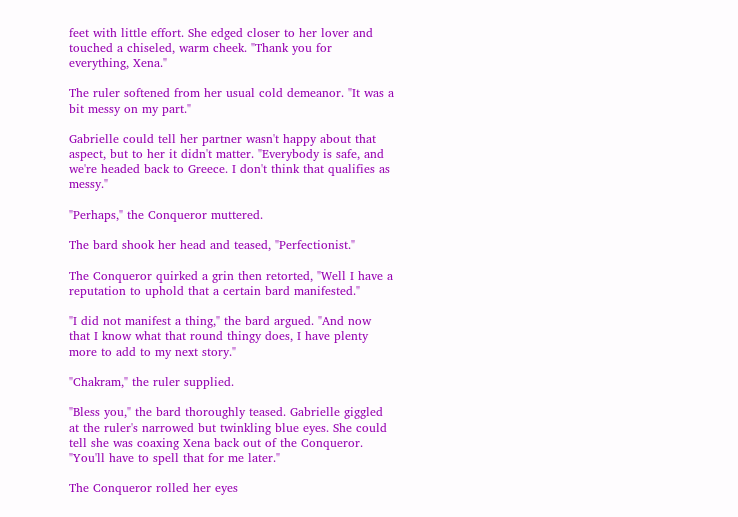feet with little effort. She edged closer to her lover and touched a chiseled, warm cheek. "Thank you for everything, Xena."

The ruler softened from her usual cold demeanor. "It was a bit messy on my part."

Gabrielle could tell her partner wasn't happy about that aspect, but to her it didn't matter. "Everybody is safe, and we're headed back to Greece. I don't think that qualifies as messy."

"Perhaps," the Conqueror muttered.

The bard shook her head and teased, "Perfectionist."

The Conqueror quirked a grin then retorted, "Well I have a reputation to uphold that a certain bard manifested."

"I did not manifest a thing," the bard argued. "And now that I know what that round thingy does, I have plenty more to add to my next story."

"Chakram," the ruler supplied.

"Bless you," the bard thoroughly teased. Gabrielle giggled at the ruler's narrowed but twinkling blue eyes. She could tell she was coaxing Xena back out of the Conqueror. "You'll have to spell that for me later."

The Conqueror rolled her eyes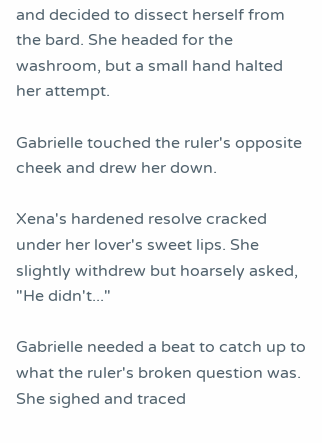and decided to dissect herself from the bard. She headed for the washroom, but a small hand halted her attempt.

Gabrielle touched the ruler's opposite cheek and drew her down.

Xena's hardened resolve cracked under her lover's sweet lips. She slightly withdrew but hoarsely asked, "He didn't..."

Gabrielle needed a beat to catch up to what the ruler's broken question was. She sighed and traced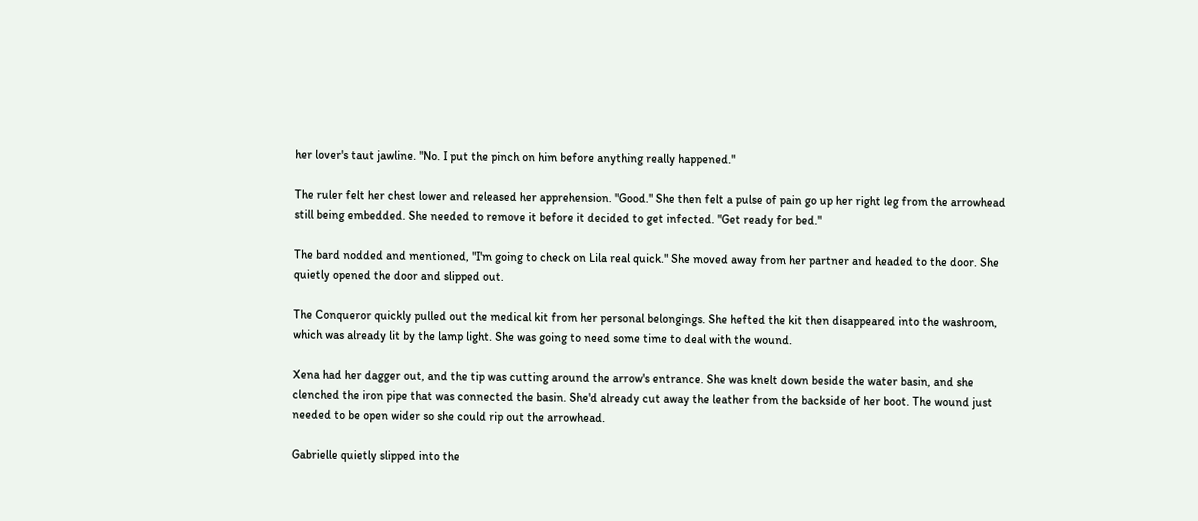her lover's taut jawline. "No. I put the pinch on him before anything really happened."

The ruler felt her chest lower and released her apprehension. "Good." She then felt a pulse of pain go up her right leg from the arrowhead still being embedded. She needed to remove it before it decided to get infected. "Get ready for bed."

The bard nodded and mentioned, "I'm going to check on Lila real quick." She moved away from her partner and headed to the door. She quietly opened the door and slipped out.

The Conqueror quickly pulled out the medical kit from her personal belongings. She hefted the kit then disappeared into the washroom, which was already lit by the lamp light. She was going to need some time to deal with the wound.

Xena had her dagger out, and the tip was cutting around the arrow's entrance. She was knelt down beside the water basin, and she clenched the iron pipe that was connected the basin. She'd already cut away the leather from the backside of her boot. The wound just needed to be open wider so she could rip out the arrowhead.

Gabrielle quietly slipped into the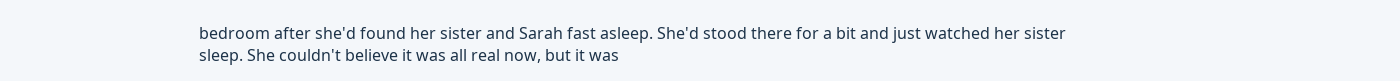bedroom after she'd found her sister and Sarah fast asleep. She'd stood there for a bit and just watched her sister sleep. She couldn't believe it was all real now, but it was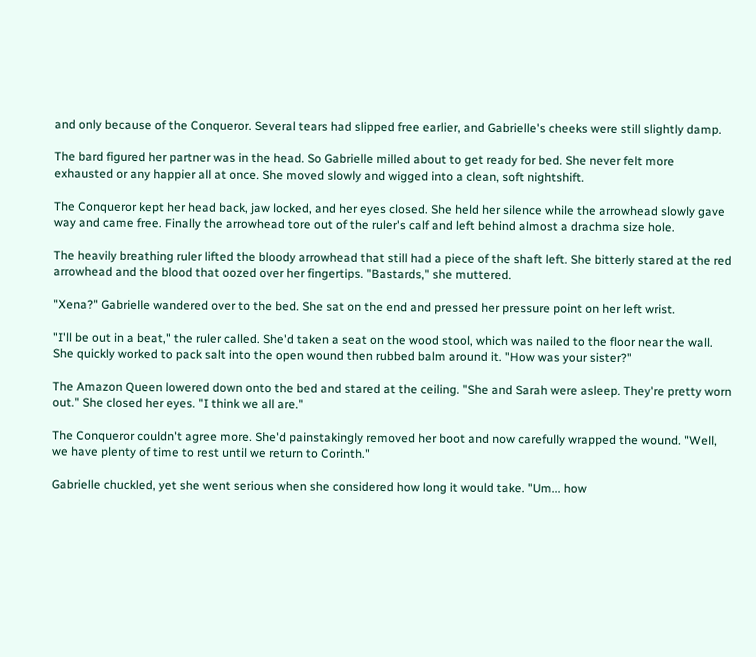and only because of the Conqueror. Several tears had slipped free earlier, and Gabrielle's cheeks were still slightly damp.

The bard figured her partner was in the head. So Gabrielle milled about to get ready for bed. She never felt more exhausted or any happier all at once. She moved slowly and wigged into a clean, soft nightshift.

The Conqueror kept her head back, jaw locked, and her eyes closed. She held her silence while the arrowhead slowly gave way and came free. Finally the arrowhead tore out of the ruler's calf and left behind almost a drachma size hole.

The heavily breathing ruler lifted the bloody arrowhead that still had a piece of the shaft left. She bitterly stared at the red arrowhead and the blood that oozed over her fingertips. "Bastards," she muttered.

"Xena?" Gabrielle wandered over to the bed. She sat on the end and pressed her pressure point on her left wrist.

"I'll be out in a beat," the ruler called. She'd taken a seat on the wood stool, which was nailed to the floor near the wall. She quickly worked to pack salt into the open wound then rubbed balm around it. "How was your sister?"

The Amazon Queen lowered down onto the bed and stared at the ceiling. "She and Sarah were asleep. They're pretty worn out." She closed her eyes. "I think we all are."

The Conqueror couldn't agree more. She'd painstakingly removed her boot and now carefully wrapped the wound. "Well, we have plenty of time to rest until we return to Corinth."

Gabrielle chuckled, yet she went serious when she considered how long it would take. "Um... how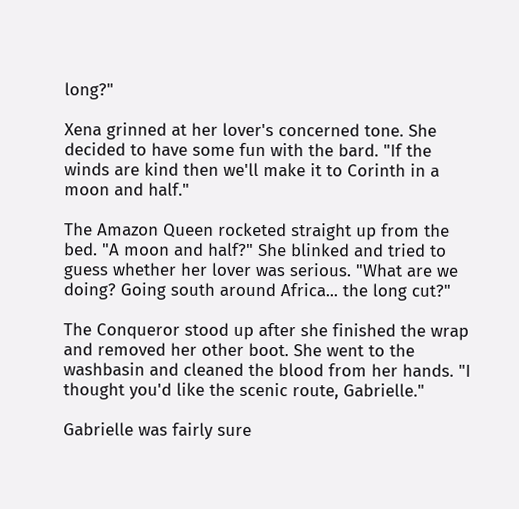long?"

Xena grinned at her lover's concerned tone. She decided to have some fun with the bard. "If the winds are kind then we'll make it to Corinth in a moon and half."

The Amazon Queen rocketed straight up from the bed. "A moon and half?" She blinked and tried to guess whether her lover was serious. "What are we doing? Going south around Africa... the long cut?"

The Conqueror stood up after she finished the wrap and removed her other boot. She went to the washbasin and cleaned the blood from her hands. "I thought you'd like the scenic route, Gabrielle."

Gabrielle was fairly sure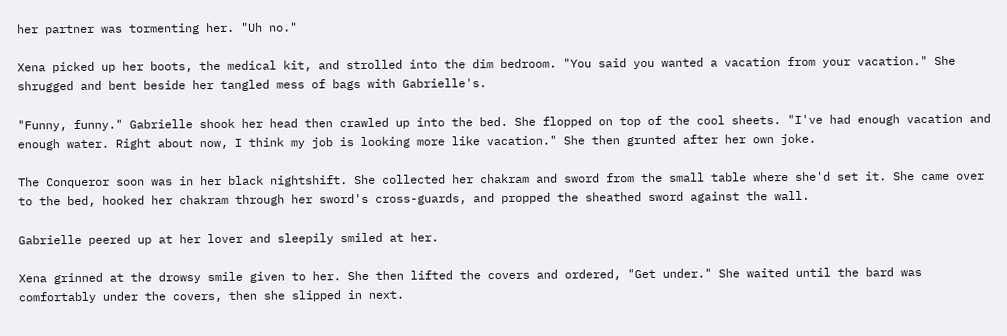her partner was tormenting her. "Uh no."

Xena picked up her boots, the medical kit, and strolled into the dim bedroom. "You said you wanted a vacation from your vacation." She shrugged and bent beside her tangled mess of bags with Gabrielle's.

"Funny, funny." Gabrielle shook her head then crawled up into the bed. She flopped on top of the cool sheets. "I've had enough vacation and enough water. Right about now, I think my job is looking more like vacation." She then grunted after her own joke.

The Conqueror soon was in her black nightshift. She collected her chakram and sword from the small table where she'd set it. She came over to the bed, hooked her chakram through her sword's cross-guards, and propped the sheathed sword against the wall.

Gabrielle peered up at her lover and sleepily smiled at her.

Xena grinned at the drowsy smile given to her. She then lifted the covers and ordered, "Get under." She waited until the bard was comfortably under the covers, then she slipped in next.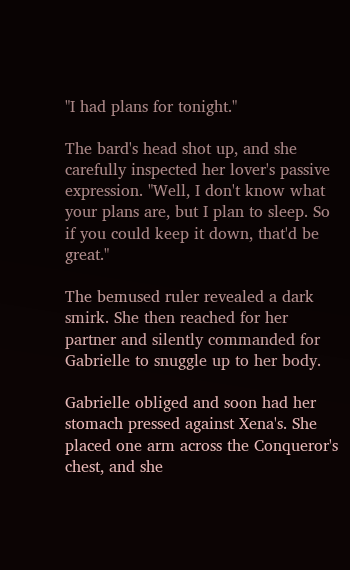"I had plans for tonight."

The bard's head shot up, and she carefully inspected her lover's passive expression. "Well, I don't know what your plans are, but I plan to sleep. So if you could keep it down, that'd be great."

The bemused ruler revealed a dark smirk. She then reached for her partner and silently commanded for Gabrielle to snuggle up to her body.

Gabrielle obliged and soon had her stomach pressed against Xena's. She placed one arm across the Conqueror's chest, and she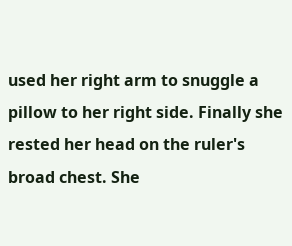used her right arm to snuggle a pillow to her right side. Finally she rested her head on the ruler's broad chest. She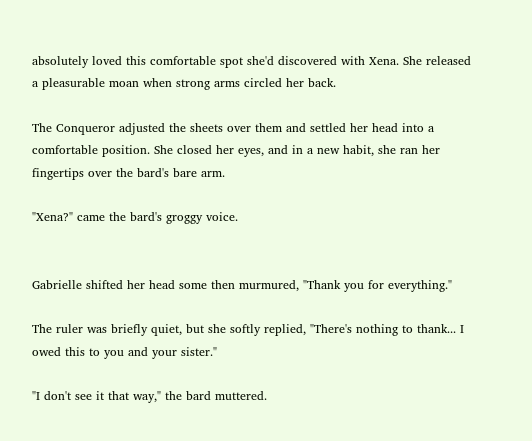absolutely loved this comfortable spot she'd discovered with Xena. She released a pleasurable moan when strong arms circled her back.

The Conqueror adjusted the sheets over them and settled her head into a comfortable position. She closed her eyes, and in a new habit, she ran her fingertips over the bard's bare arm.

"Xena?" came the bard's groggy voice.


Gabrielle shifted her head some then murmured, "Thank you for everything."

The ruler was briefly quiet, but she softly replied, "There's nothing to thank... I owed this to you and your sister."

"I don't see it that way," the bard muttered.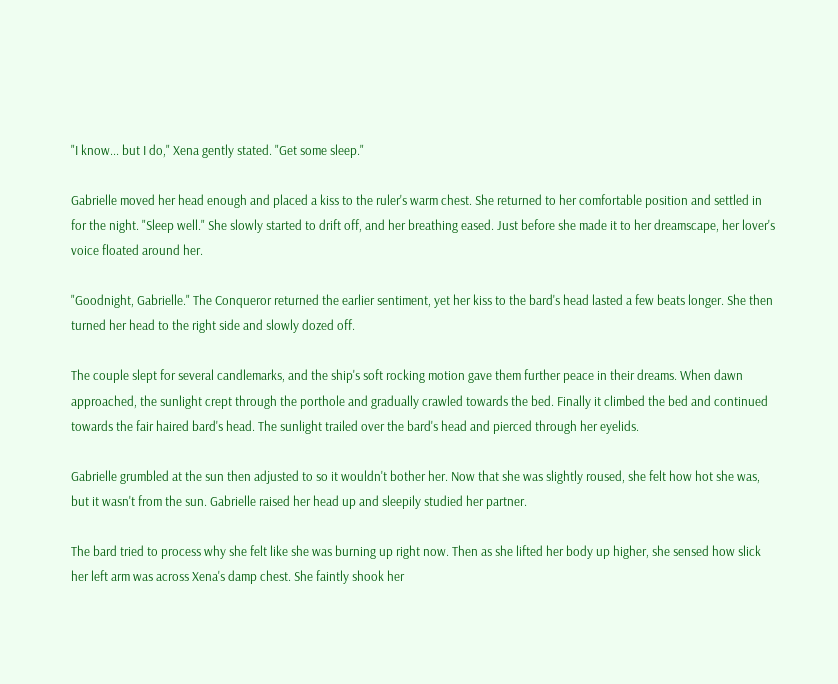"I know... but I do," Xena gently stated. "Get some sleep."

Gabrielle moved her head enough and placed a kiss to the ruler's warm chest. She returned to her comfortable position and settled in for the night. "Sleep well." She slowly started to drift off, and her breathing eased. Just before she made it to her dreamscape, her lover's voice floated around her.

"Goodnight, Gabrielle." The Conqueror returned the earlier sentiment, yet her kiss to the bard's head lasted a few beats longer. She then turned her head to the right side and slowly dozed off.

The couple slept for several candlemarks, and the ship's soft rocking motion gave them further peace in their dreams. When dawn approached, the sunlight crept through the porthole and gradually crawled towards the bed. Finally it climbed the bed and continued towards the fair haired bard's head. The sunlight trailed over the bard's head and pierced through her eyelids.

Gabrielle grumbled at the sun then adjusted to so it wouldn't bother her. Now that she was slightly roused, she felt how hot she was, but it wasn't from the sun. Gabrielle raised her head up and sleepily studied her partner.

The bard tried to process why she felt like she was burning up right now. Then as she lifted her body up higher, she sensed how slick her left arm was across Xena's damp chest. She faintly shook her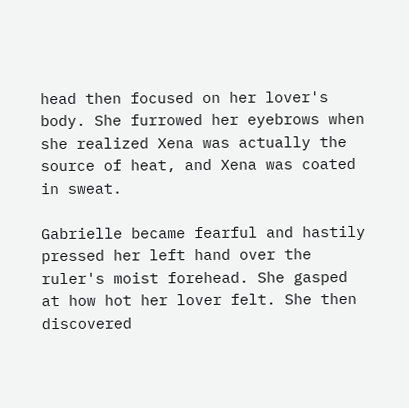head then focused on her lover's body. She furrowed her eyebrows when she realized Xena was actually the source of heat, and Xena was coated in sweat.

Gabrielle became fearful and hastily pressed her left hand over the ruler's moist forehead. She gasped at how hot her lover felt. She then discovered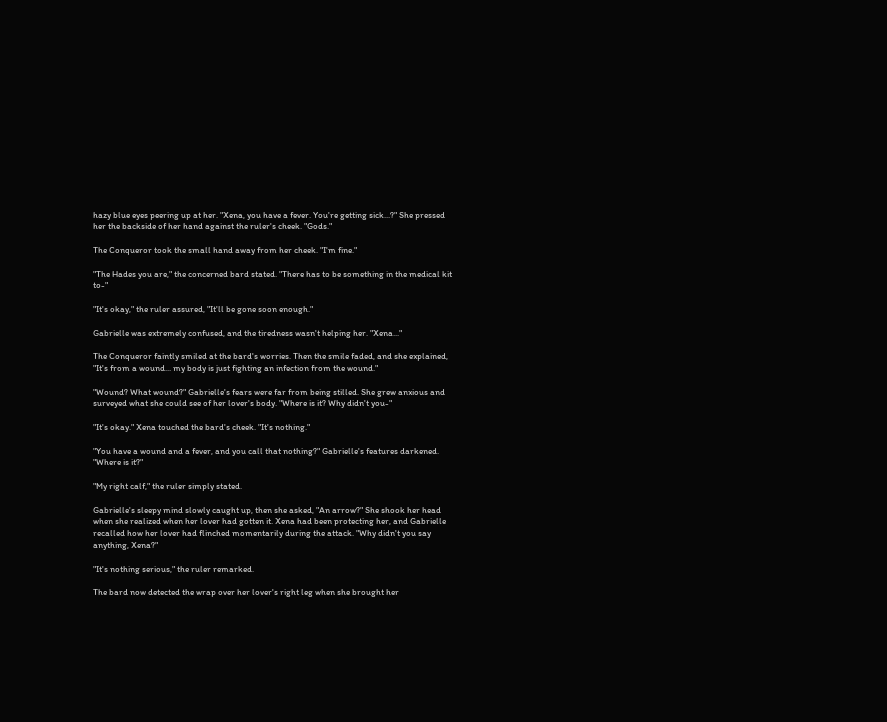hazy blue eyes peering up at her. "Xena, you have a fever. You're getting sick...?" She pressed her the backside of her hand against the ruler's cheek. "Gods."

The Conqueror took the small hand away from her cheek. "I'm fine."

"The Hades you are," the concerned bard stated. "There has to be something in the medical kit to-"

"It's okay," the ruler assured, "It'll be gone soon enough."

Gabrielle was extremely confused, and the tiredness wasn't helping her. "Xena..."

The Conqueror faintly smiled at the bard's worries. Then the smile faded, and she explained, "It's from a wound... my body is just fighting an infection from the wound."

"Wound? What wound?" Gabrielle's fears were far from being stilled. She grew anxious and surveyed what she could see of her lover's body. "Where is it? Why didn't you-"

"It's okay." Xena touched the bard's cheek. "It's nothing."

"You have a wound and a fever, and you call that nothing?" Gabrielle's features darkened. "Where is it?"

"My right calf," the ruler simply stated.

Gabrielle's sleepy mind slowly caught up, then she asked, "An arrow?" She shook her head when she realized when her lover had gotten it. Xena had been protecting her, and Gabrielle recalled how her lover had flinched momentarily during the attack. "Why didn't you say anything, Xena?"

"It's nothing serious," the ruler remarked.

The bard now detected the wrap over her lover's right leg when she brought her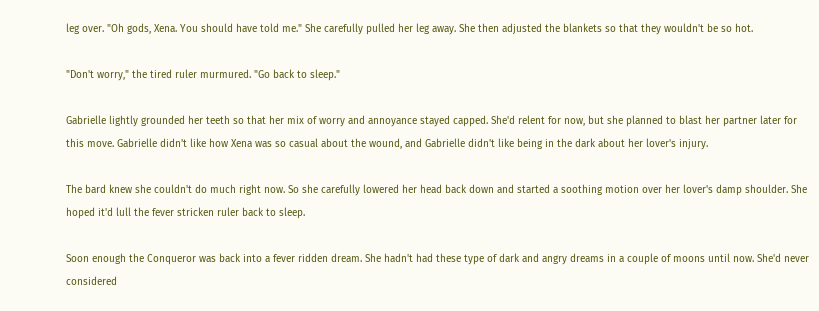leg over. "Oh gods, Xena. You should have told me." She carefully pulled her leg away. She then adjusted the blankets so that they wouldn't be so hot.

"Don't worry," the tired ruler murmured. "Go back to sleep."

Gabrielle lightly grounded her teeth so that her mix of worry and annoyance stayed capped. She'd relent for now, but she planned to blast her partner later for this move. Gabrielle didn't like how Xena was so casual about the wound, and Gabrielle didn't like being in the dark about her lover's injury.

The bard knew she couldn't do much right now. So she carefully lowered her head back down and started a soothing motion over her lover's damp shoulder. She hoped it'd lull the fever stricken ruler back to sleep.

Soon enough the Conqueror was back into a fever ridden dream. She hadn't had these type of dark and angry dreams in a couple of moons until now. She'd never considered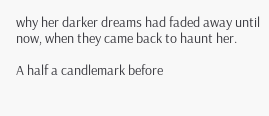why her darker dreams had faded away until now, when they came back to haunt her.

A half a candlemark before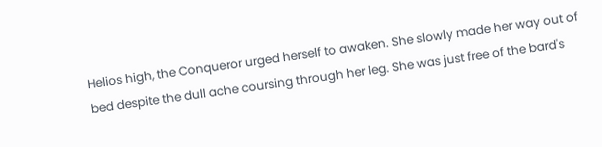Helios high, the Conqueror urged herself to awaken. She slowly made her way out of bed despite the dull ache coursing through her leg. She was just free of the bard's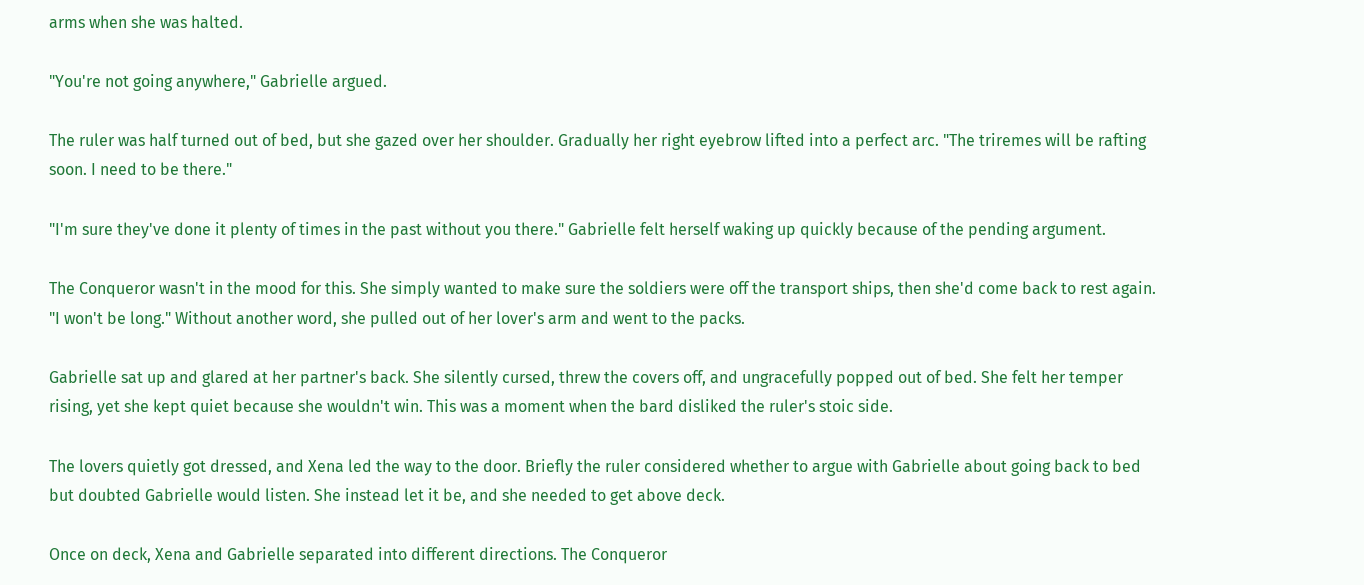arms when she was halted.

"You're not going anywhere," Gabrielle argued.

The ruler was half turned out of bed, but she gazed over her shoulder. Gradually her right eyebrow lifted into a perfect arc. "The triremes will be rafting soon. I need to be there."

"I'm sure they've done it plenty of times in the past without you there." Gabrielle felt herself waking up quickly because of the pending argument.

The Conqueror wasn't in the mood for this. She simply wanted to make sure the soldiers were off the transport ships, then she'd come back to rest again. "I won't be long." Without another word, she pulled out of her lover's arm and went to the packs.

Gabrielle sat up and glared at her partner's back. She silently cursed, threw the covers off, and ungracefully popped out of bed. She felt her temper rising, yet she kept quiet because she wouldn't win. This was a moment when the bard disliked the ruler's stoic side.

The lovers quietly got dressed, and Xena led the way to the door. Briefly the ruler considered whether to argue with Gabrielle about going back to bed but doubted Gabrielle would listen. She instead let it be, and she needed to get above deck.

Once on deck, Xena and Gabrielle separated into different directions. The Conqueror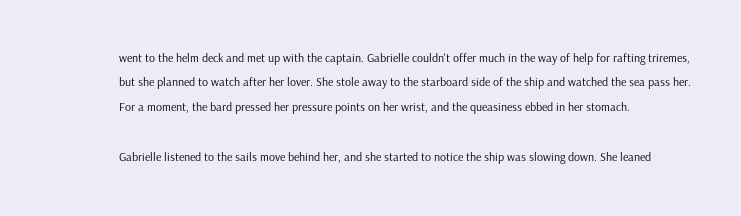went to the helm deck and met up with the captain. Gabrielle couldn't offer much in the way of help for rafting triremes, but she planned to watch after her lover. She stole away to the starboard side of the ship and watched the sea pass her. For a moment, the bard pressed her pressure points on her wrist, and the queasiness ebbed in her stomach.

Gabrielle listened to the sails move behind her, and she started to notice the ship was slowing down. She leaned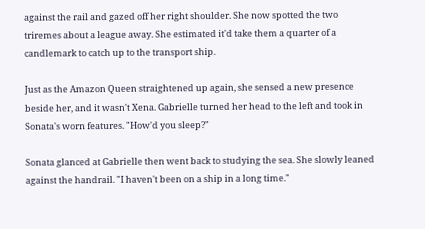against the rail and gazed off her right shoulder. She now spotted the two triremes about a league away. She estimated it'd take them a quarter of a candlemark to catch up to the transport ship.

Just as the Amazon Queen straightened up again, she sensed a new presence beside her, and it wasn't Xena. Gabrielle turned her head to the left and took in Sonata's worn features. "How'd you sleep?"

Sonata glanced at Gabrielle then went back to studying the sea. She slowly leaned against the handrail. "I haven't been on a ship in a long time."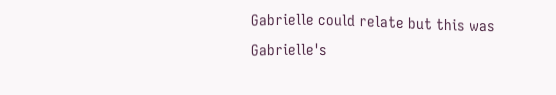Gabrielle could relate but this was Gabrielle's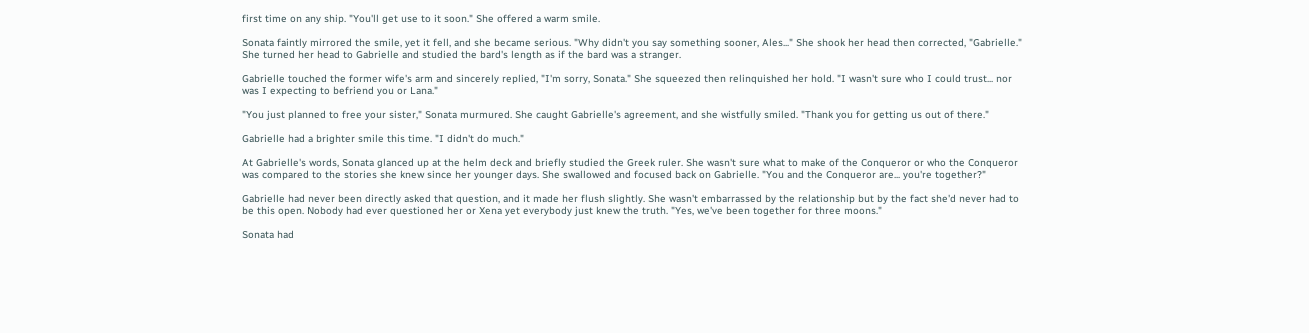first time on any ship. "You'll get use to it soon." She offered a warm smile.

Sonata faintly mirrored the smile, yet it fell, and she became serious. "Why didn't you say something sooner, Ales..." She shook her head then corrected, "Gabrielle." She turned her head to Gabrielle and studied the bard's length as if the bard was a stranger.

Gabrielle touched the former wife's arm and sincerely replied, "I'm sorry, Sonata." She squeezed then relinquished her hold. "I wasn't sure who I could trust... nor was I expecting to befriend you or Lana."

"You just planned to free your sister," Sonata murmured. She caught Gabrielle's agreement, and she wistfully smiled. "Thank you for getting us out of there."

Gabrielle had a brighter smile this time. "I didn't do much."

At Gabrielle's words, Sonata glanced up at the helm deck and briefly studied the Greek ruler. She wasn't sure what to make of the Conqueror or who the Conqueror was compared to the stories she knew since her younger days. She swallowed and focused back on Gabrielle. "You and the Conqueror are... you're together?"

Gabrielle had never been directly asked that question, and it made her flush slightly. She wasn't embarrassed by the relationship but by the fact she'd never had to be this open. Nobody had ever questioned her or Xena yet everybody just knew the truth. "Yes, we've been together for three moons."

Sonata had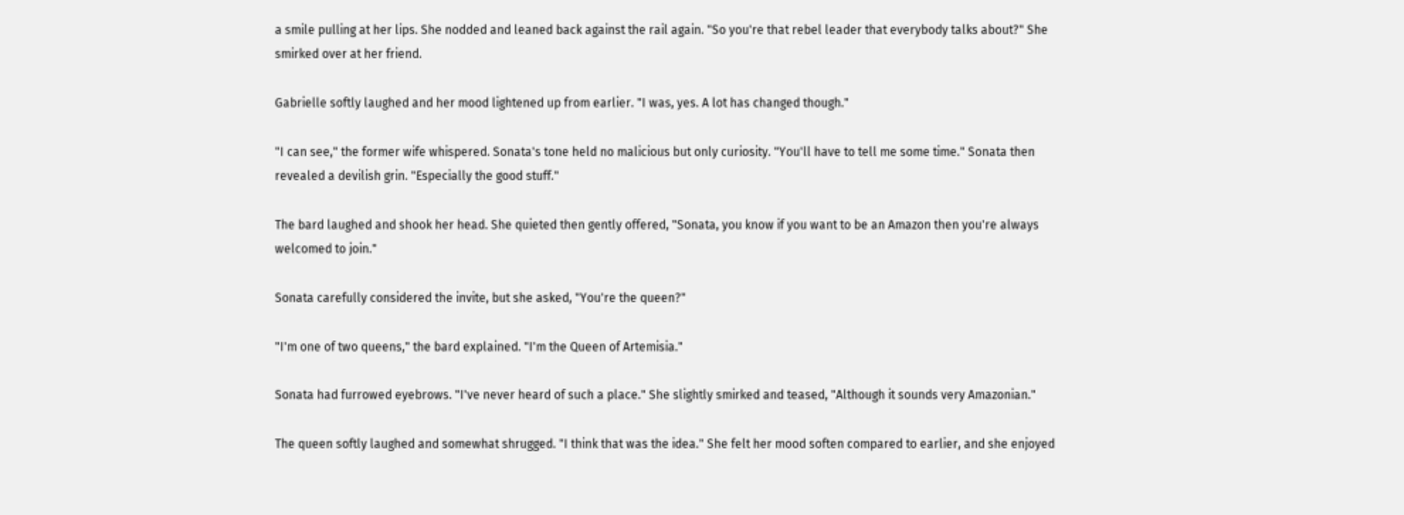a smile pulling at her lips. She nodded and leaned back against the rail again. "So you're that rebel leader that everybody talks about?" She smirked over at her friend.

Gabrielle softly laughed and her mood lightened up from earlier. "I was, yes. A lot has changed though."

"I can see," the former wife whispered. Sonata's tone held no malicious but only curiosity. "You'll have to tell me some time." Sonata then revealed a devilish grin. "Especially the good stuff."

The bard laughed and shook her head. She quieted then gently offered, "Sonata, you know if you want to be an Amazon then you're always welcomed to join."

Sonata carefully considered the invite, but she asked, "You're the queen?"

"I'm one of two queens," the bard explained. "I'm the Queen of Artemisia."

Sonata had furrowed eyebrows. "I've never heard of such a place." She slightly smirked and teased, "Although it sounds very Amazonian."

The queen softly laughed and somewhat shrugged. "I think that was the idea." She felt her mood soften compared to earlier, and she enjoyed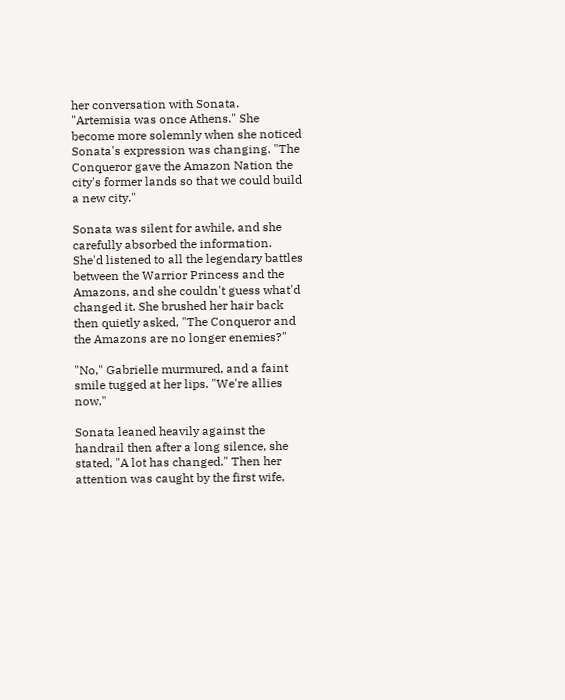her conversation with Sonata. "Artemisia was once Athens." She become more solemnly when she noticed Sonata's expression was changing. "The Conqueror gave the Amazon Nation the city's former lands so that we could build a new city."

Sonata was silent for awhile, and she carefully absorbed the information. She'd listened to all the legendary battles between the Warrior Princess and the Amazons, and she couldn't guess what'd changed it. She brushed her hair back then quietly asked, "The Conqueror and the Amazons are no longer enemies?"

"No," Gabrielle murmured, and a faint smile tugged at her lips. "We're allies now."

Sonata leaned heavily against the handrail then after a long silence, she stated, "A lot has changed." Then her attention was caught by the first wife,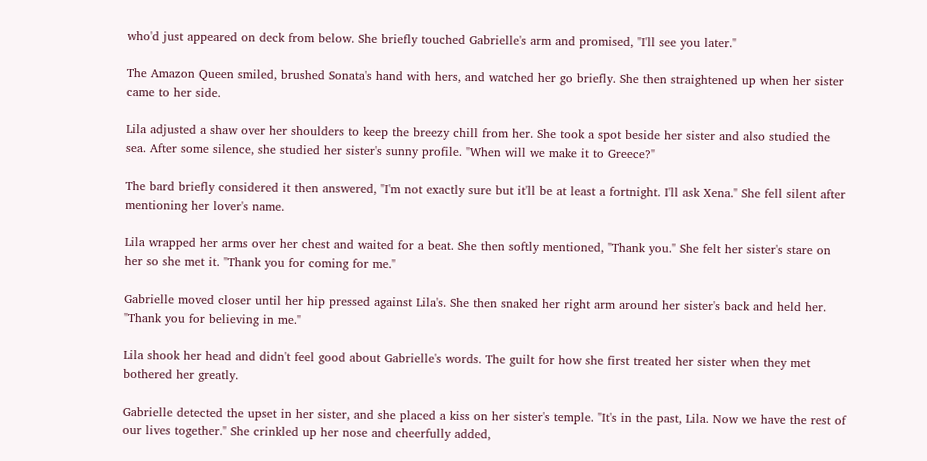who'd just appeared on deck from below. She briefly touched Gabrielle's arm and promised, "I'll see you later."

The Amazon Queen smiled, brushed Sonata's hand with hers, and watched her go briefly. She then straightened up when her sister came to her side.

Lila adjusted a shaw over her shoulders to keep the breezy chill from her. She took a spot beside her sister and also studied the sea. After some silence, she studied her sister's sunny profile. "When will we make it to Greece?"

The bard briefly considered it then answered, "I'm not exactly sure but it'll be at least a fortnight. I'll ask Xena." She fell silent after mentioning her lover's name.

Lila wrapped her arms over her chest and waited for a beat. She then softly mentioned, "Thank you." She felt her sister's stare on her so she met it. "Thank you for coming for me."

Gabrielle moved closer until her hip pressed against Lila's. She then snaked her right arm around her sister's back and held her. "Thank you for believing in me."

Lila shook her head and didn't feel good about Gabrielle's words. The guilt for how she first treated her sister when they met bothered her greatly.

Gabrielle detected the upset in her sister, and she placed a kiss on her sister's temple. "It's in the past, Lila. Now we have the rest of our lives together." She crinkled up her nose and cheerfully added,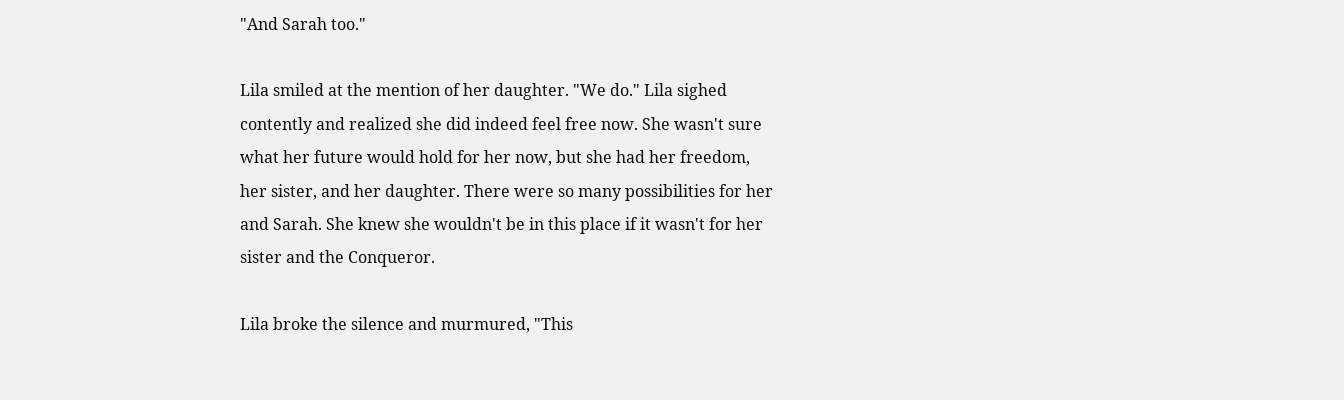"And Sarah too."

Lila smiled at the mention of her daughter. "We do." Lila sighed contently and realized she did indeed feel free now. She wasn't sure what her future would hold for her now, but she had her freedom, her sister, and her daughter. There were so many possibilities for her and Sarah. She knew she wouldn't be in this place if it wasn't for her sister and the Conqueror.

Lila broke the silence and murmured, "This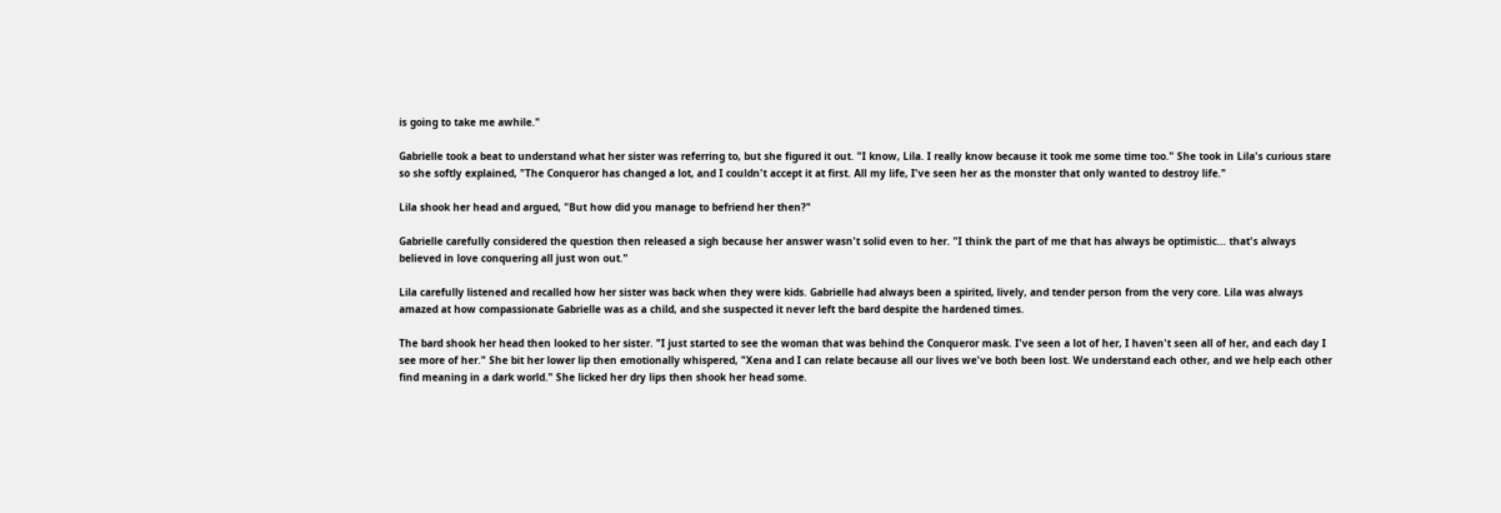is going to take me awhile."

Gabrielle took a beat to understand what her sister was referring to, but she figured it out. "I know, Lila. I really know because it took me some time too." She took in Lila's curious stare so she softly explained, "The Conqueror has changed a lot, and I couldn't accept it at first. All my life, I've seen her as the monster that only wanted to destroy life."

Lila shook her head and argued, "But how did you manage to befriend her then?"

Gabrielle carefully considered the question then released a sigh because her answer wasn't solid even to her. "I think the part of me that has always be optimistic... that's always believed in love conquering all just won out."

Lila carefully listened and recalled how her sister was back when they were kids. Gabrielle had always been a spirited, lively, and tender person from the very core. Lila was always amazed at how compassionate Gabrielle was as a child, and she suspected it never left the bard despite the hardened times.

The bard shook her head then looked to her sister. "I just started to see the woman that was behind the Conqueror mask. I've seen a lot of her, I haven't seen all of her, and each day I see more of her." She bit her lower lip then emotionally whispered, "Xena and I can relate because all our lives we've both been lost. We understand each other, and we help each other find meaning in a dark world." She licked her dry lips then shook her head some.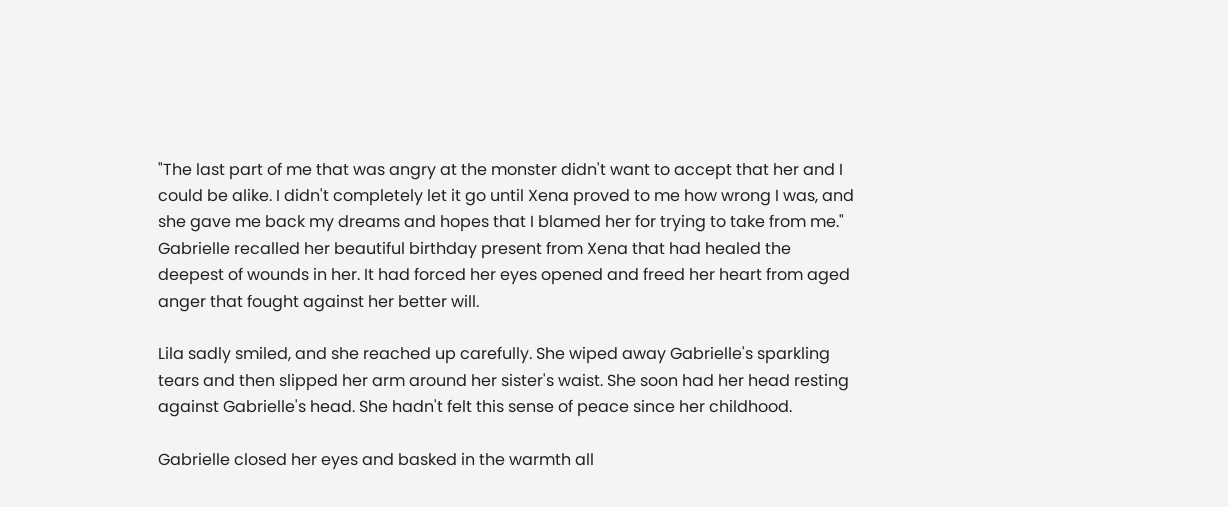"The last part of me that was angry at the monster didn't want to accept that her and I could be alike. I didn't completely let it go until Xena proved to me how wrong I was, and she gave me back my dreams and hopes that I blamed her for trying to take from me." Gabrielle recalled her beautiful birthday present from Xena that had healed the deepest of wounds in her. It had forced her eyes opened and freed her heart from aged anger that fought against her better will.

Lila sadly smiled, and she reached up carefully. She wiped away Gabrielle's sparkling tears and then slipped her arm around her sister's waist. She soon had her head resting against Gabrielle's head. She hadn't felt this sense of peace since her childhood.

Gabrielle closed her eyes and basked in the warmth all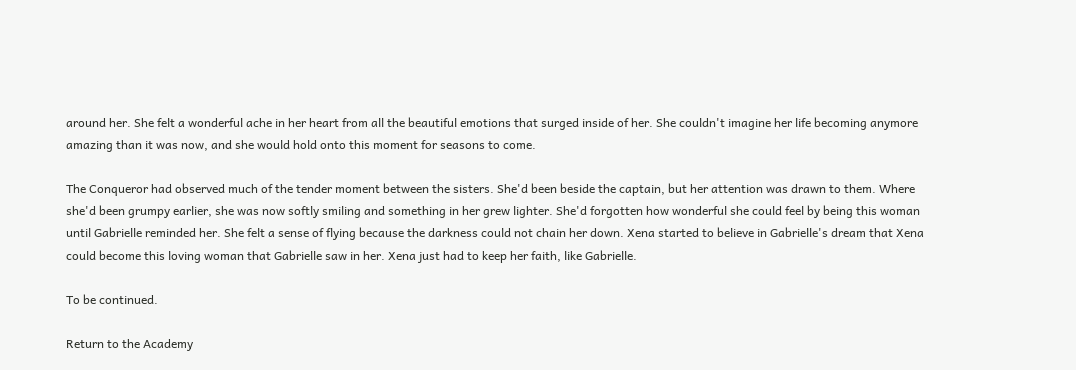around her. She felt a wonderful ache in her heart from all the beautiful emotions that surged inside of her. She couldn't imagine her life becoming anymore amazing than it was now, and she would hold onto this moment for seasons to come.

The Conqueror had observed much of the tender moment between the sisters. She'd been beside the captain, but her attention was drawn to them. Where she'd been grumpy earlier, she was now softly smiling and something in her grew lighter. She'd forgotten how wonderful she could feel by being this woman until Gabrielle reminded her. She felt a sense of flying because the darkness could not chain her down. Xena started to believe in Gabrielle's dream that Xena could become this loving woman that Gabrielle saw in her. Xena just had to keep her faith, like Gabrielle.

To be continued.

Return to the Academy